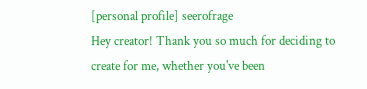[personal profile] seerofrage
Hey creator! Thank you so much for deciding to create for me, whether you've been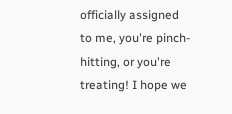officially assigned to me, you're pinch-hitting, or you're treating! I hope we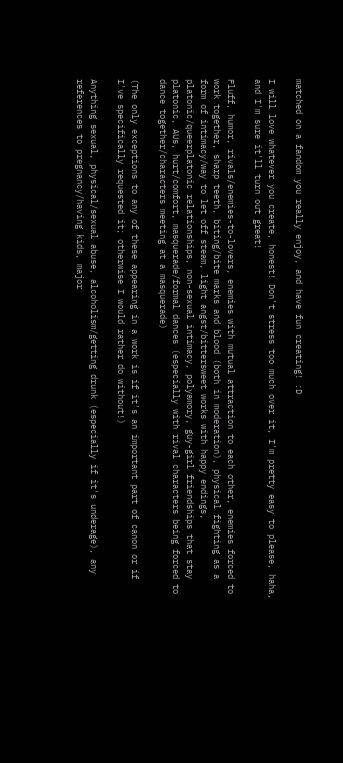matched on a fandom you really enjoy, and have fun creating! :D

I will love whatever you create, honest! Don't stress too much over it, I'm pretty easy to please, haha, and I'm sure it'll turn out great!

Fluff, humor, rivals/enemies-to-lovers, enemies with mutual attraction to each other, enemies forced to work together, sharp teeth, biting/bite marks and blood (both in moderation), physical fighting as a form of intimacy/way to let off steam, light angst/bittersweet works with happy endings, platonic/queerplatonic relationships, non-sexual intimacy, polyamory, guy-girl friendships that stay platonic, AUs, hurt/comfort, masquerade/formal dances (especially with rival characters being forced to dance together/characters meeting at a masquerade)

(The only exceptions to any of these appearing in a work is if it's an important part of canon or if I've specifically requested it; otherwise I would rather do without!)

Anything sexual, physical/sexual abuse, alcoholism/getting drunk (especially if it's underage), any references to pregnancy/having kids, major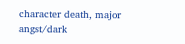character death, major angst/dark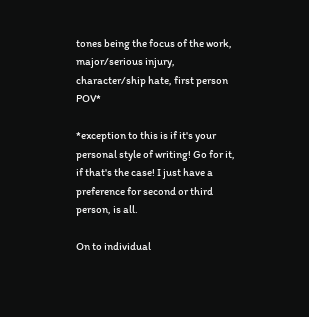tones being the focus of the work, major/serious injury, character/ship hate, first person POV*

*exception to this is if it's your personal style of writing! Go for it, if that's the case! I just have a preference for second or third person, is all.

On to individual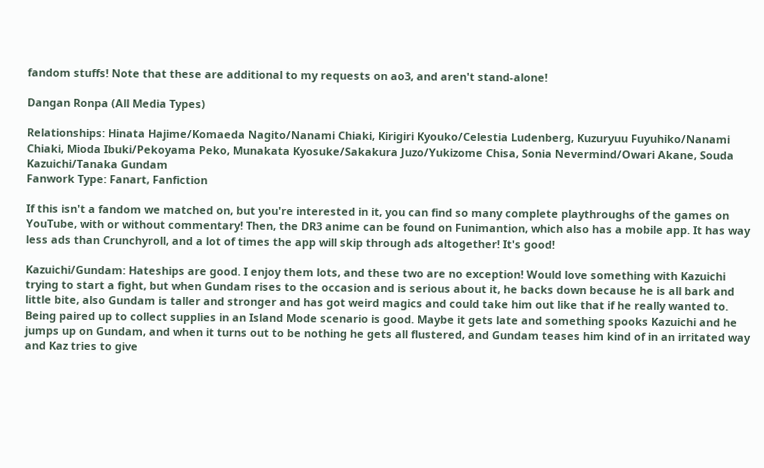fandom stuffs! Note that these are additional to my requests on ao3, and aren't stand-alone!

Dangan Ronpa (All Media Types)

Relationships: Hinata Hajime/Komaeda Nagito/Nanami Chiaki, Kirigiri Kyouko/Celestia Ludenberg, Kuzuryuu Fuyuhiko/Nanami Chiaki, Mioda Ibuki/Pekoyama Peko, Munakata Kyosuke/Sakakura Juzo/Yukizome Chisa, Sonia Nevermind/Owari Akane, Souda Kazuichi/Tanaka Gundam
Fanwork Type: Fanart, Fanfiction

If this isn't a fandom we matched on, but you're interested in it, you can find so many complete playthroughs of the games on YouTube, with or without commentary! Then, the DR3 anime can be found on Funimantion, which also has a mobile app. It has way less ads than Crunchyroll, and a lot of times the app will skip through ads altogether! It's good!

Kazuichi/Gundam: Hateships are good. I enjoy them lots, and these two are no exception! Would love something with Kazuichi trying to start a fight, but when Gundam rises to the occasion and is serious about it, he backs down because he is all bark and little bite, also Gundam is taller and stronger and has got weird magics and could take him out like that if he really wanted to. Being paired up to collect supplies in an Island Mode scenario is good. Maybe it gets late and something spooks Kazuichi and he jumps up on Gundam, and when it turns out to be nothing he gets all flustered, and Gundam teases him kind of in an irritated way and Kaz tries to give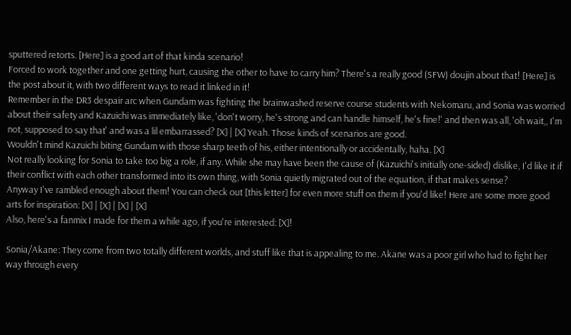sputtered retorts. [Here] is a good art of that kinda scenario!
Forced to work together and one getting hurt, causing the other to have to carry him? There's a really good (SFW) doujin about that! [Here] is the post about it, with two different ways to read it linked in it!
Remember in the DR3 despair arc when Gundam was fighting the brainwashed reserve course students with Nekomaru, and Sonia was worried about their safety and Kazuichi was immediately like, 'don't worry, he's strong and can handle himself, he's fine!' and then was all, 'oh wait,, I'm not, supposed to say that' and was a lil embarrassed? [X] | [X] Yeah. Those kinds of scenarios are good.
Wouldn't mind Kazuichi biting Gundam with those sharp teeth of his, either intentionally or accidentally, haha. [X]
Not really looking for Sonia to take too big a role, if any. While she may have been the cause of (Kazuichi's initially one-sided) dislike, I'd like it if their conflict with each other transformed into its own thing, with Sonia quietly migrated out of the equation, if that makes sense?
Anyway I've rambled enough about them! You can check out [this letter] for even more stuff on them if you'd like! Here are some more good arts for inspiration: [X] | [X] | [X] | [X]
Also, here's a fanmix I made for them a while ago, if you're interested: [X]!

Sonia/Akane: They come from two totally different worlds, and stuff like that is appealing to me. Akane was a poor girl who had to fight her way through every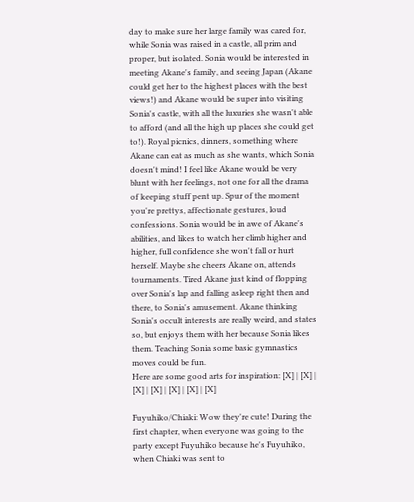day to make sure her large family was cared for, while Sonia was raised in a castle, all prim and proper, but isolated. Sonia would be interested in meeting Akane's family, and seeing Japan (Akane could get her to the highest places with the best views!) and Akane would be super into visiting Sonia's castle, with all the luxuries she wasn't able to afford (and all the high up places she could get to!). Royal picnics, dinners, something where Akane can eat as much as she wants, which Sonia doesn't mind! I feel like Akane would be very blunt with her feelings, not one for all the drama of keeping stuff pent up. Spur of the moment you're prettys, affectionate gestures, loud confessions. Sonia would be in awe of Akane's abilities, and likes to watch her climb higher and higher, full confidence she won't fall or hurt herself. Maybe she cheers Akane on, attends tournaments. Tired Akane just kind of flopping over Sonia's lap and falling asleep right then and there, to Sonia's amusement. Akane thinking Sonia's occult interests are really weird, and states so, but enjoys them with her because Sonia likes them. Teaching Sonia some basic gymnastics moves could be fun.
Here are some good arts for inspiration: [X] | [X] | [X] | [X] | [X] | [X] | [X]

Fuyuhiko/Chiaki: Wow they're cute! During the first chapter, when everyone was going to the party except Fuyuhiko because he's Fuyuhiko, when Chiaki was sent to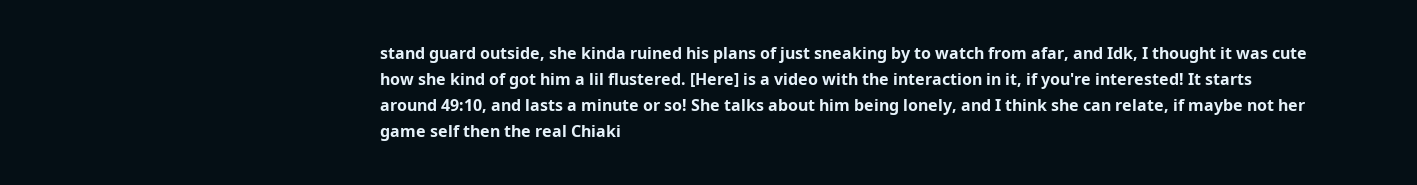stand guard outside, she kinda ruined his plans of just sneaking by to watch from afar, and Idk, I thought it was cute how she kind of got him a lil flustered. [Here] is a video with the interaction in it, if you're interested! It starts around 49:10, and lasts a minute or so! She talks about him being lonely, and I think she can relate, if maybe not her game self then the real Chiaki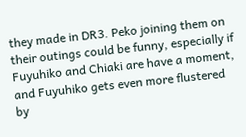they made in DR3. Peko joining them on their outings could be funny, especially if Fuyuhiko and Chiaki are have a moment, and Fuyuhiko gets even more flustered by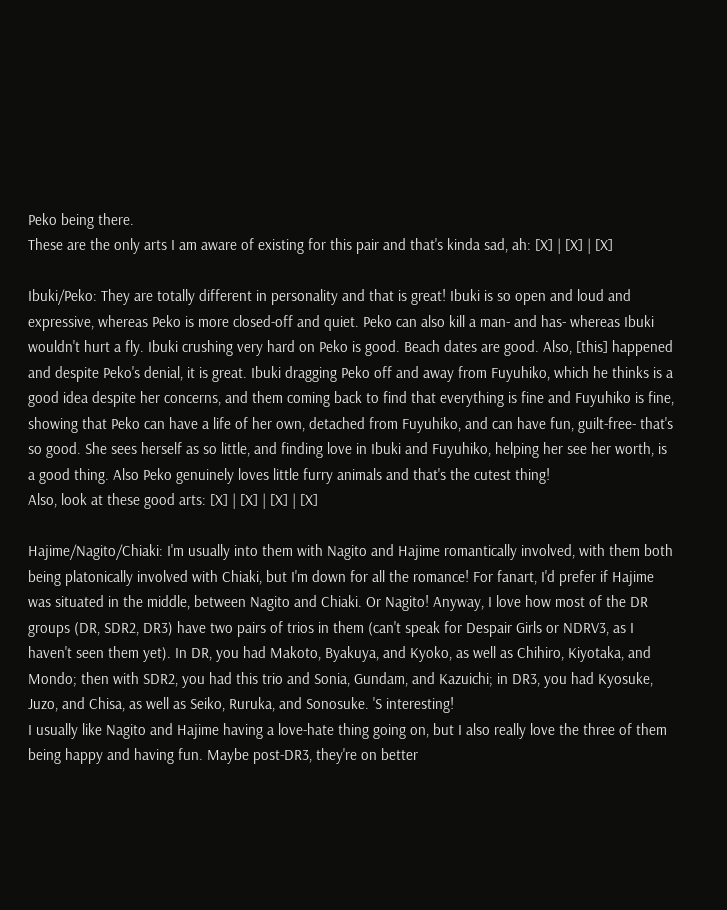Peko being there.
These are the only arts I am aware of existing for this pair and that's kinda sad, ah: [X] | [X] | [X]

Ibuki/Peko: They are totally different in personality and that is great! Ibuki is so open and loud and expressive, whereas Peko is more closed-off and quiet. Peko can also kill a man- and has- whereas Ibuki wouldn't hurt a fly. Ibuki crushing very hard on Peko is good. Beach dates are good. Also, [this] happened and despite Peko's denial, it is great. Ibuki dragging Peko off and away from Fuyuhiko, which he thinks is a good idea despite her concerns, and them coming back to find that everything is fine and Fuyuhiko is fine, showing that Peko can have a life of her own, detached from Fuyuhiko, and can have fun, guilt-free- that's so good. She sees herself as so little, and finding love in Ibuki and Fuyuhiko, helping her see her worth, is a good thing. Also Peko genuinely loves little furry animals and that's the cutest thing!
Also, look at these good arts: [X] | [X] | [X] | [X]

Hajime/Nagito/Chiaki: I'm usually into them with Nagito and Hajime romantically involved, with them both being platonically involved with Chiaki, but I'm down for all the romance! For fanart, I'd prefer if Hajime was situated in the middle, between Nagito and Chiaki. Or Nagito! Anyway, I love how most of the DR groups (DR, SDR2, DR3) have two pairs of trios in them (can't speak for Despair Girls or NDRV3, as I haven't seen them yet). In DR, you had Makoto, Byakuya, and Kyoko, as well as Chihiro, Kiyotaka, and Mondo; then with SDR2, you had this trio and Sonia, Gundam, and Kazuichi; in DR3, you had Kyosuke, Juzo, and Chisa, as well as Seiko, Ruruka, and Sonosuke. 'S interesting!
I usually like Nagito and Hajime having a love-hate thing going on, but I also really love the three of them being happy and having fun. Maybe post-DR3, they're on better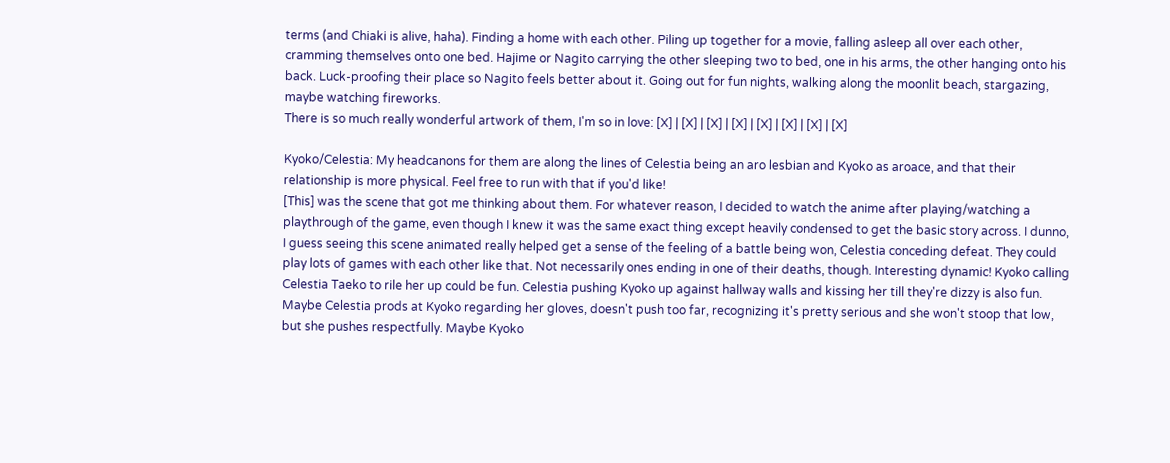terms (and Chiaki is alive, haha). Finding a home with each other. Piling up together for a movie, falling asleep all over each other, cramming themselves onto one bed. Hajime or Nagito carrying the other sleeping two to bed, one in his arms, the other hanging onto his back. Luck-proofing their place so Nagito feels better about it. Going out for fun nights, walking along the moonlit beach, stargazing, maybe watching fireworks.
There is so much really wonderful artwork of them, I'm so in love: [X] | [X] | [X] | [X] | [X] | [X] | [X] | [X]

Kyoko/Celestia: My headcanons for them are along the lines of Celestia being an aro lesbian and Kyoko as aroace, and that their relationship is more physical. Feel free to run with that if you'd like!
[This] was the scene that got me thinking about them. For whatever reason, I decided to watch the anime after playing/watching a playthrough of the game, even though I knew it was the same exact thing except heavily condensed to get the basic story across. I dunno, I guess seeing this scene animated really helped get a sense of the feeling of a battle being won, Celestia conceding defeat. They could play lots of games with each other like that. Not necessarily ones ending in one of their deaths, though. Interesting dynamic! Kyoko calling Celestia Taeko to rile her up could be fun. Celestia pushing Kyoko up against hallway walls and kissing her till they're dizzy is also fun. Maybe Celestia prods at Kyoko regarding her gloves, doesn't push too far, recognizing it's pretty serious and she won't stoop that low, but she pushes respectfully. Maybe Kyoko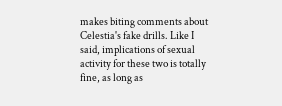makes biting comments about Celestia's fake drills. Like I said, implications of sexual activity for these two is totally fine, as long as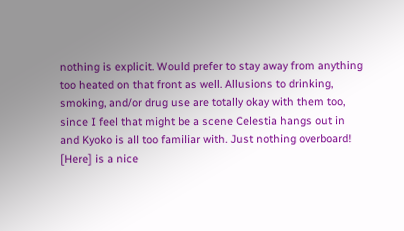nothing is explicit. Would prefer to stay away from anything too heated on that front as well. Allusions to drinking, smoking, and/or drug use are totally okay with them too, since I feel that might be a scene Celestia hangs out in and Kyoko is all too familiar with. Just nothing overboard!
[Here] is a nice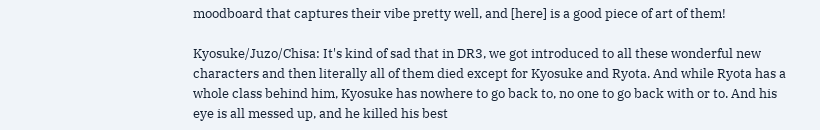moodboard that captures their vibe pretty well, and [here] is a good piece of art of them!

Kyosuke/Juzo/Chisa: It's kind of sad that in DR3, we got introduced to all these wonderful new characters and then literally all of them died except for Kyosuke and Ryota. And while Ryota has a whole class behind him, Kyosuke has nowhere to go back to, no one to go back with or to. And his eye is all messed up, and he killed his best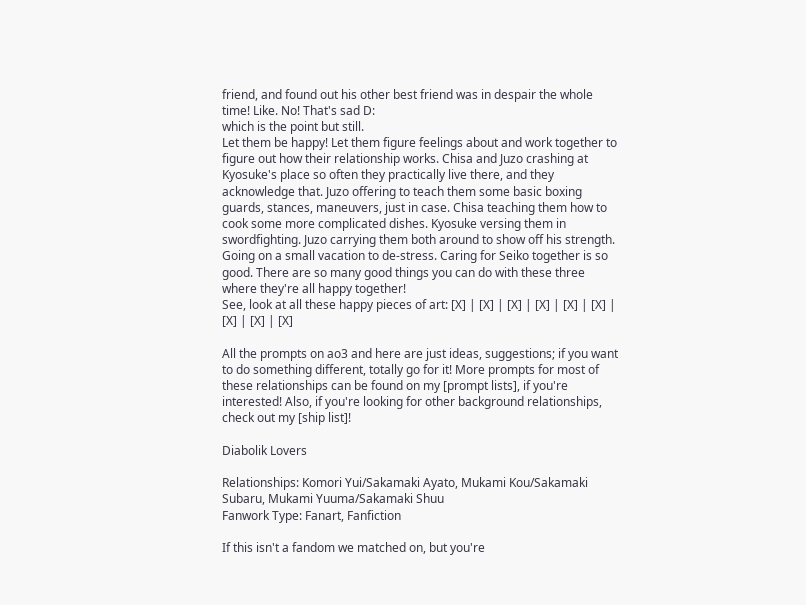friend, and found out his other best friend was in despair the whole time! Like. No! That's sad D:
which is the point but still.
Let them be happy! Let them figure feelings about and work together to figure out how their relationship works. Chisa and Juzo crashing at Kyosuke's place so often they practically live there, and they acknowledge that. Juzo offering to teach them some basic boxing guards, stances, maneuvers, just in case. Chisa teaching them how to cook some more complicated dishes. Kyosuke versing them in swordfighting. Juzo carrying them both around to show off his strength. Going on a small vacation to de-stress. Caring for Seiko together is so good. There are so many good things you can do with these three where they're all happy together!
See, look at all these happy pieces of art: [X] | [X] | [X] | [X] | [X] | [X] | [X] | [X] | [X]

All the prompts on ao3 and here are just ideas, suggestions; if you want to do something different, totally go for it! More prompts for most of these relationships can be found on my [prompt lists], if you're interested! Also, if you're looking for other background relationships, check out my [ship list]!

Diabolik Lovers

Relationships: Komori Yui/Sakamaki Ayato, Mukami Kou/Sakamaki Subaru, Mukami Yuuma/Sakamaki Shuu
Fanwork Type: Fanart, Fanfiction

If this isn't a fandom we matched on, but you're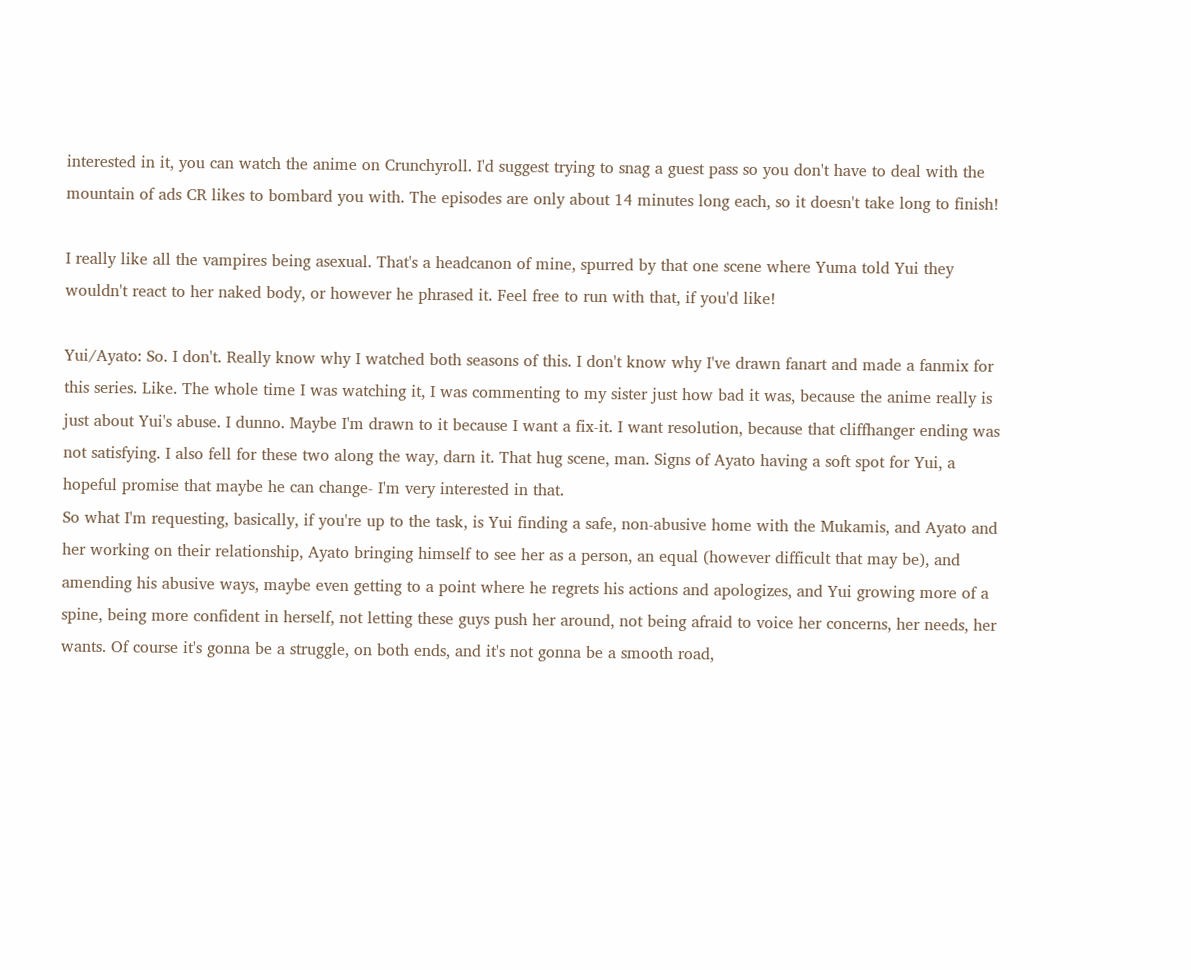interested in it, you can watch the anime on Crunchyroll. I'd suggest trying to snag a guest pass so you don't have to deal with the mountain of ads CR likes to bombard you with. The episodes are only about 14 minutes long each, so it doesn't take long to finish!

I really like all the vampires being asexual. That's a headcanon of mine, spurred by that one scene where Yuma told Yui they wouldn't react to her naked body, or however he phrased it. Feel free to run with that, if you'd like!

Yui/Ayato: So. I don't. Really know why I watched both seasons of this. I don't know why I've drawn fanart and made a fanmix for this series. Like. The whole time I was watching it, I was commenting to my sister just how bad it was, because the anime really is just about Yui's abuse. I dunno. Maybe I'm drawn to it because I want a fix-it. I want resolution, because that cliffhanger ending was not satisfying. I also fell for these two along the way, darn it. That hug scene, man. Signs of Ayato having a soft spot for Yui, a hopeful promise that maybe he can change- I'm very interested in that.
So what I'm requesting, basically, if you're up to the task, is Yui finding a safe, non-abusive home with the Mukamis, and Ayato and her working on their relationship, Ayato bringing himself to see her as a person, an equal (however difficult that may be), and amending his abusive ways, maybe even getting to a point where he regrets his actions and apologizes, and Yui growing more of a spine, being more confident in herself, not letting these guys push her around, not being afraid to voice her concerns, her needs, her wants. Of course it's gonna be a struggle, on both ends, and it's not gonna be a smooth road,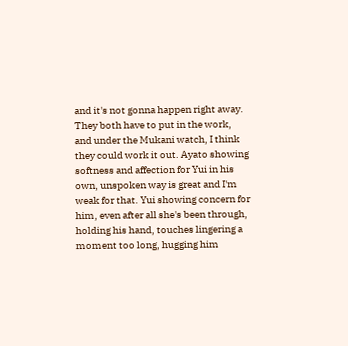and it's not gonna happen right away. They both have to put in the work, and under the Mukani watch, I think they could work it out. Ayato showing softness and affection for Yui in his own, unspoken way is great and I'm weak for that. Yui showing concern for him, even after all she's been through, holding his hand, touches lingering a moment too long, hugging him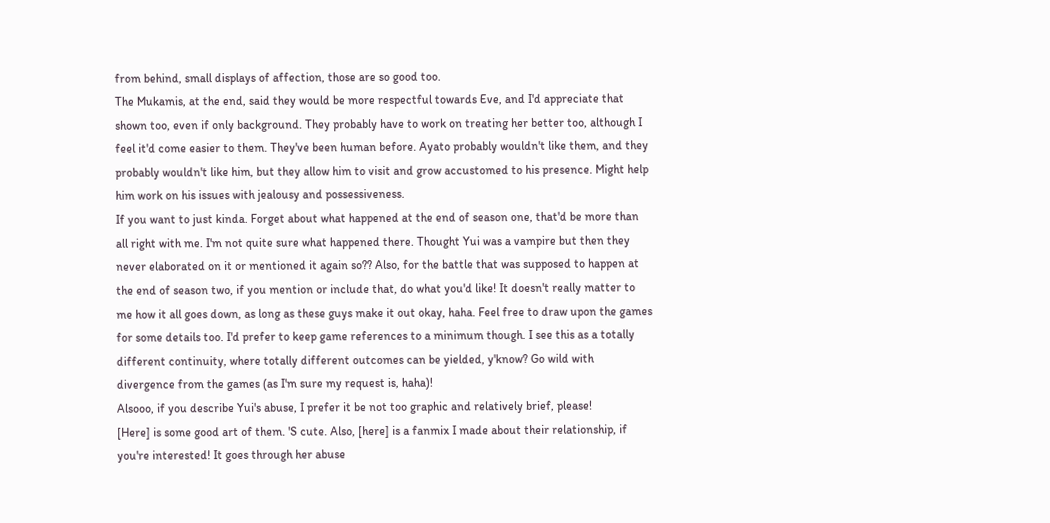from behind, small displays of affection, those are so good too.
The Mukamis, at the end, said they would be more respectful towards Eve, and I'd appreciate that shown too, even if only background. They probably have to work on treating her better too, although I feel it'd come easier to them. They've been human before. Ayato probably wouldn't like them, and they probably wouldn't like him, but they allow him to visit and grow accustomed to his presence. Might help him work on his issues with jealousy and possessiveness.
If you want to just kinda. Forget about what happened at the end of season one, that'd be more than all right with me. I'm not quite sure what happened there. Thought Yui was a vampire but then they never elaborated on it or mentioned it again so?? Also, for the battle that was supposed to happen at the end of season two, if you mention or include that, do what you'd like! It doesn't really matter to me how it all goes down, as long as these guys make it out okay, haha. Feel free to draw upon the games for some details too. I'd prefer to keep game references to a minimum though. I see this as a totally different continuity, where totally different outcomes can be yielded, y'know? Go wild with divergence from the games (as I'm sure my request is, haha)!
Alsooo, if you describe Yui's abuse, I prefer it be not too graphic and relatively brief, please!
[Here] is some good art of them. 'S cute. Also, [here] is a fanmix I made about their relationship, if you're interested! It goes through her abuse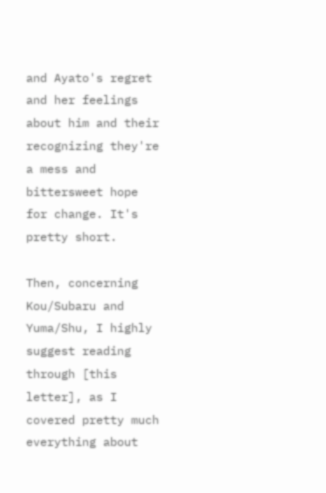and Ayato's regret and her feelings about him and their recognizing they're a mess and bittersweet hope for change. It's pretty short.

Then, concerning Kou/Subaru and Yuma/Shu, I highly suggest reading through [this letter], as I covered pretty much everything about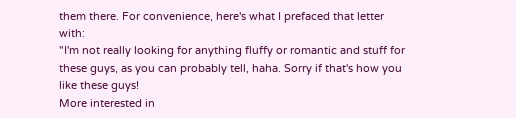them there. For convenience, here's what I prefaced that letter with:
"I'm not really looking for anything fluffy or romantic and stuff for these guys, as you can probably tell, haha. Sorry if that's how you like these guys!
More interested in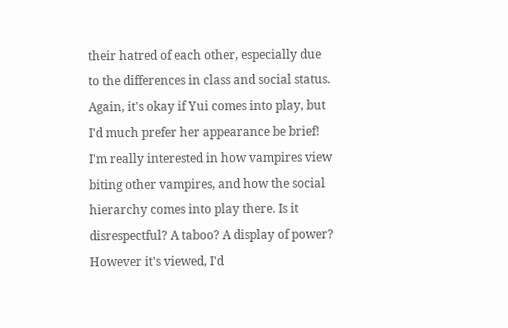their hatred of each other, especially due to the differences in class and social status. Again, it's okay if Yui comes into play, but I'd much prefer her appearance be brief!
I'm really interested in how vampires view biting other vampires, and how the social hierarchy comes into play there. Is it disrespectful? A taboo? A display of power? However it's viewed, I'd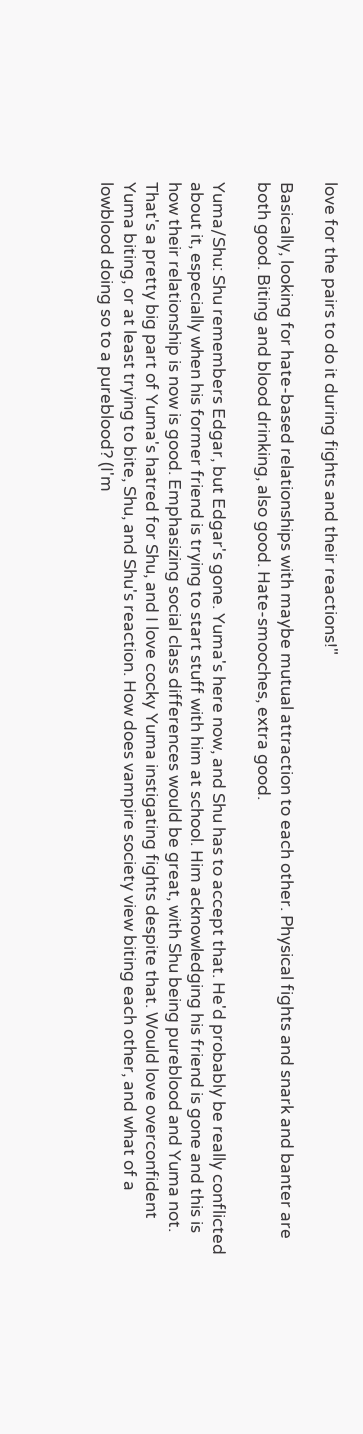love for the pairs to do it during fights and their reactions!"

Basically, looking for hate-based relationships with maybe mutual attraction to each other. Physical fights and snark and banter are both good. Biting and blood drinking, also good. Hate-smooches, extra good.

Yuma/Shu: Shu remembers Edgar, but Edgar's gone. Yuma's here now, and Shu has to accept that. He'd probably be really conflicted about it, especially when his former friend is trying to start stuff with him at school. Him acknowledging his friend is gone and this is how their relationship is now is good. Emphasizing social class differences would be great, with Shu being pureblood and Yuma not. That's a pretty big part of Yuma's hatred for Shu, and I love cocky Yuma instigating fights despite that. Would love overconfident Yuma biting, or at least trying to bite, Shu, and Shu's reaction. How does vampire society view biting each other, and what of a lowblood doing so to a pureblood? (I'm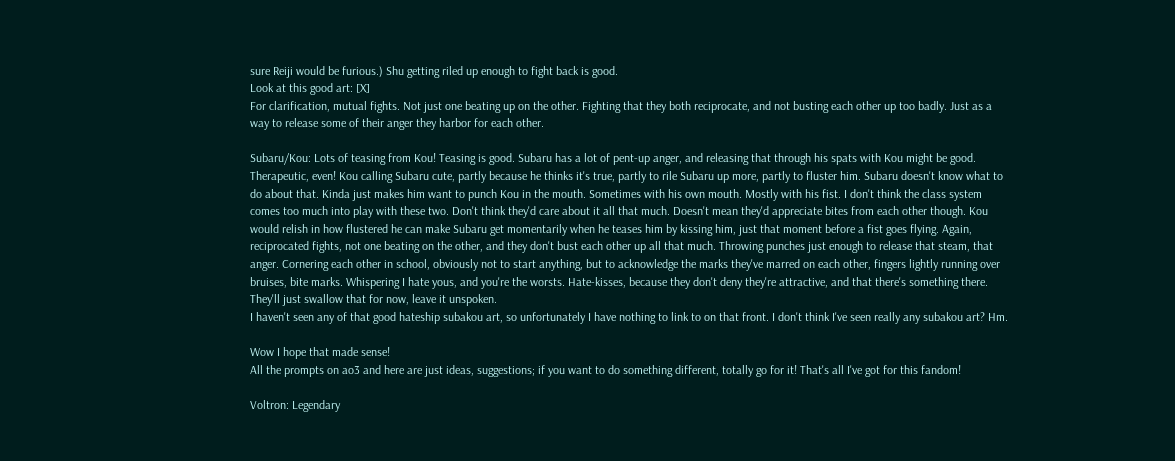sure Reiji would be furious.) Shu getting riled up enough to fight back is good.
Look at this good art: [X]
For clarification, mutual fights. Not just one beating up on the other. Fighting that they both reciprocate, and not busting each other up too badly. Just as a way to release some of their anger they harbor for each other.

Subaru/Kou: Lots of teasing from Kou! Teasing is good. Subaru has a lot of pent-up anger, and releasing that through his spats with Kou might be good. Therapeutic, even! Kou calling Subaru cute, partly because he thinks it's true, partly to rile Subaru up more, partly to fluster him. Subaru doesn't know what to do about that. Kinda just makes him want to punch Kou in the mouth. Sometimes with his own mouth. Mostly with his fist. I don't think the class system comes too much into play with these two. Don't think they'd care about it all that much. Doesn't mean they'd appreciate bites from each other though. Kou would relish in how flustered he can make Subaru get momentarily when he teases him by kissing him, just that moment before a fist goes flying. Again, reciprocated fights, not one beating on the other, and they don't bust each other up all that much. Throwing punches just enough to release that steam, that anger. Cornering each other in school, obviously not to start anything, but to acknowledge the marks they've marred on each other, fingers lightly running over bruises, bite marks. Whispering I hate yous, and you're the worsts. Hate-kisses, because they don't deny they're attractive, and that there's something there. They'll just swallow that for now, leave it unspoken.
I haven't seen any of that good hateship subakou art, so unfortunately I have nothing to link to on that front. I don't think I've seen really any subakou art? Hm.

Wow I hope that made sense!
All the prompts on ao3 and here are just ideas, suggestions; if you want to do something different, totally go for it! That's all I've got for this fandom!

Voltron: Legendary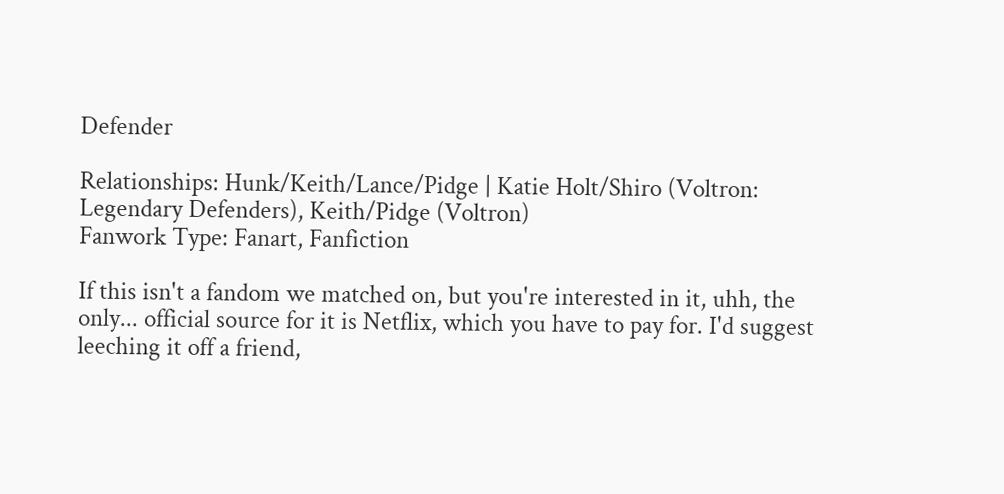Defender

Relationships: Hunk/Keith/Lance/Pidge | Katie Holt/Shiro (Voltron: Legendary Defenders), Keith/Pidge (Voltron)
Fanwork Type: Fanart, Fanfiction

If this isn't a fandom we matched on, but you're interested in it, uhh, the only... official source for it is Netflix, which you have to pay for. I'd suggest leeching it off a friend,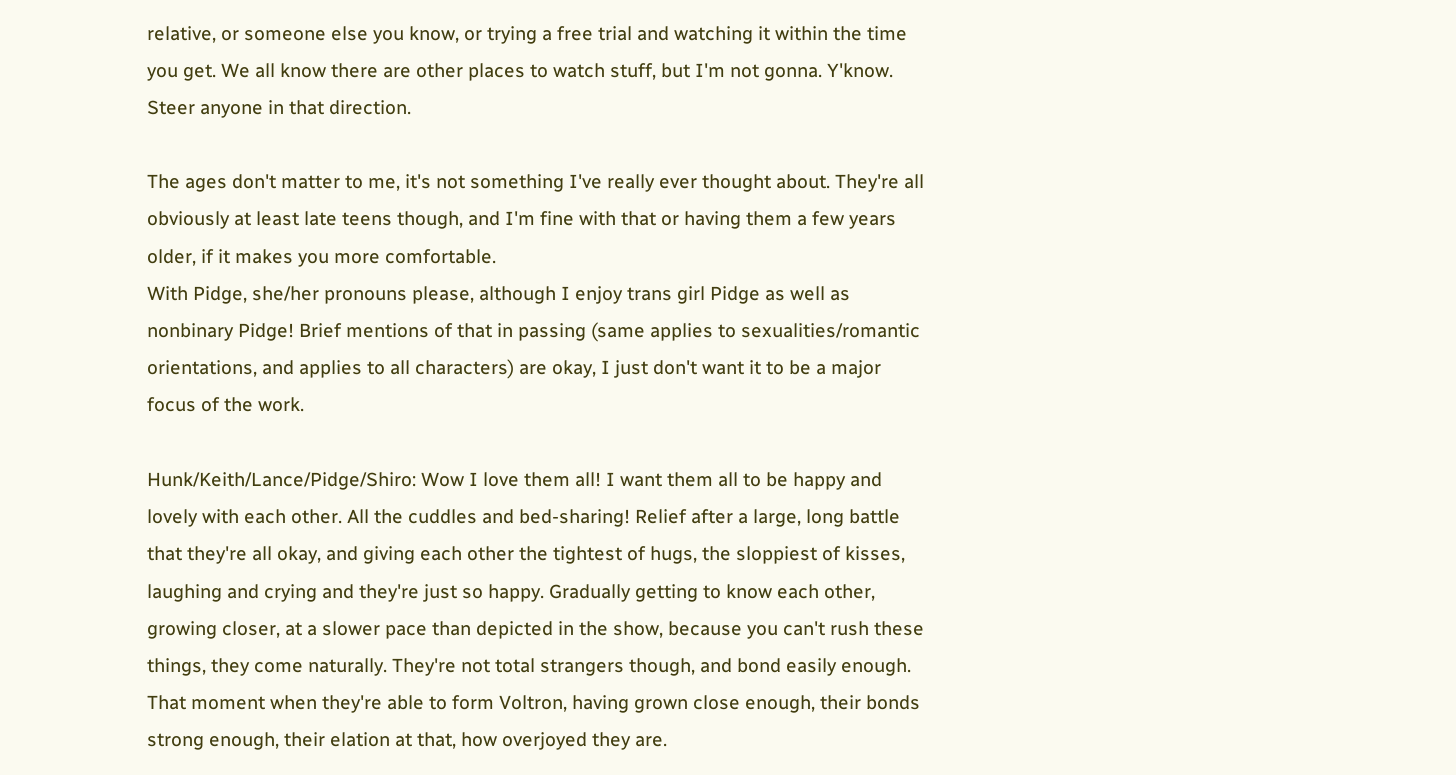relative, or someone else you know, or trying a free trial and watching it within the time you get. We all know there are other places to watch stuff, but I'm not gonna. Y'know. Steer anyone in that direction.

The ages don't matter to me, it's not something I've really ever thought about. They're all obviously at least late teens though, and I'm fine with that or having them a few years older, if it makes you more comfortable.
With Pidge, she/her pronouns please, although I enjoy trans girl Pidge as well as nonbinary Pidge! Brief mentions of that in passing (same applies to sexualities/romantic orientations, and applies to all characters) are okay, I just don't want it to be a major focus of the work.

Hunk/Keith/Lance/Pidge/Shiro: Wow I love them all! I want them all to be happy and lovely with each other. All the cuddles and bed-sharing! Relief after a large, long battle that they're all okay, and giving each other the tightest of hugs, the sloppiest of kisses, laughing and crying and they're just so happy. Gradually getting to know each other, growing closer, at a slower pace than depicted in the show, because you can't rush these things, they come naturally. They're not total strangers though, and bond easily enough. That moment when they're able to form Voltron, having grown close enough, their bonds strong enough, their elation at that, how overjoyed they are.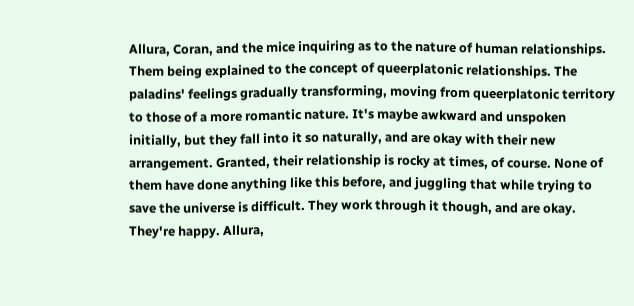Allura, Coran, and the mice inquiring as to the nature of human relationships. Them being explained to the concept of queerplatonic relationships. The paladins' feelings gradually transforming, moving from queerplatonic territory to those of a more romantic nature. It's maybe awkward and unspoken initially, but they fall into it so naturally, and are okay with their new arrangement. Granted, their relationship is rocky at times, of course. None of them have done anything like this before, and juggling that while trying to save the universe is difficult. They work through it though, and are okay. They're happy. Allura,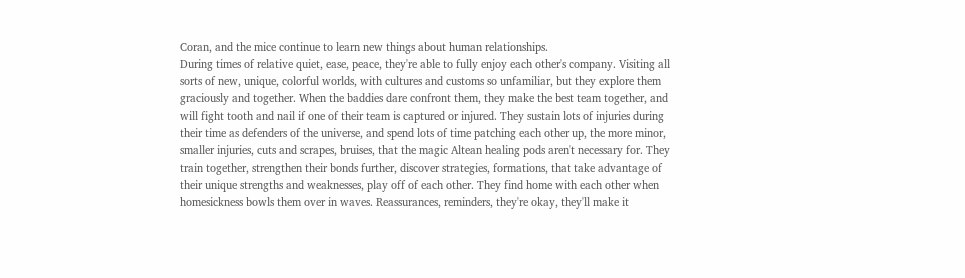Coran, and the mice continue to learn new things about human relationships.
During times of relative quiet, ease, peace, they're able to fully enjoy each other's company. Visiting all sorts of new, unique, colorful worlds, with cultures and customs so unfamiliar, but they explore them graciously and together. When the baddies dare confront them, they make the best team together, and will fight tooth and nail if one of their team is captured or injured. They sustain lots of injuries during their time as defenders of the universe, and spend lots of time patching each other up, the more minor, smaller injuries, cuts and scrapes, bruises, that the magic Altean healing pods aren't necessary for. They train together, strengthen their bonds further, discover strategies, formations, that take advantage of their unique strengths and weaknesses, play off of each other. They find home with each other when homesickness bowls them over in waves. Reassurances, reminders, they're okay, they'll make it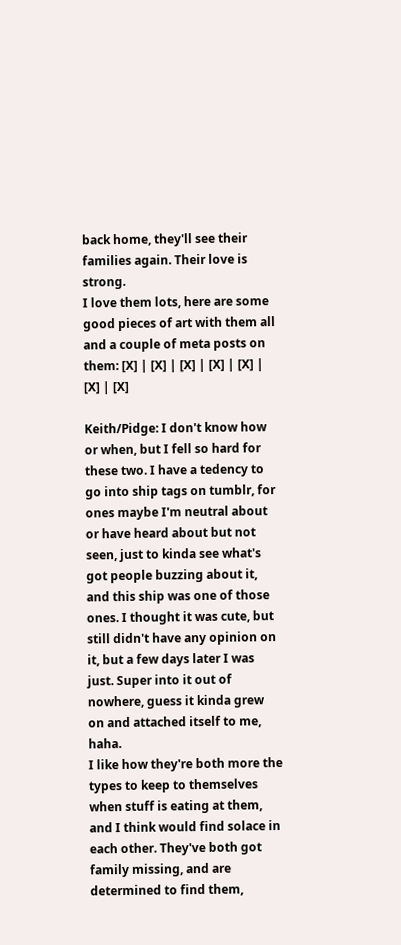back home, they'll see their families again. Their love is strong.
I love them lots, here are some good pieces of art with them all and a couple of meta posts on them: [X] | [X] | [X] | [X] | [X] | [X] | [X]

Keith/Pidge: I don't know how or when, but I fell so hard for these two. I have a tedency to go into ship tags on tumblr, for ones maybe I'm neutral about or have heard about but not seen, just to kinda see what's got people buzzing about it, and this ship was one of those ones. I thought it was cute, but still didn't have any opinion on it, but a few days later I was just. Super into it out of nowhere, guess it kinda grew on and attached itself to me, haha.
I like how they're both more the types to keep to themselves when stuff is eating at them, and I think would find solace in each other. They've both got family missing, and are determined to find them,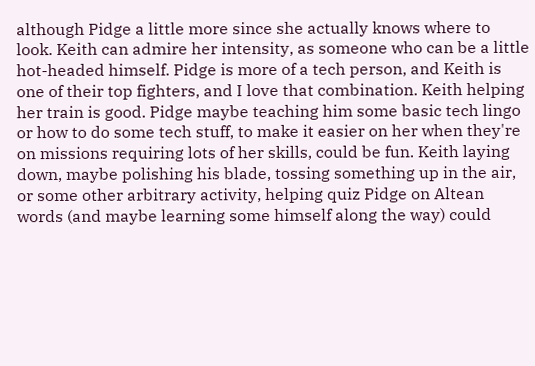although Pidge a little more since she actually knows where to look. Keith can admire her intensity, as someone who can be a little hot-headed himself. Pidge is more of a tech person, and Keith is one of their top fighters, and I love that combination. Keith helping her train is good. Pidge maybe teaching him some basic tech lingo or how to do some tech stuff, to make it easier on her when they're on missions requiring lots of her skills, could be fun. Keith laying down, maybe polishing his blade, tossing something up in the air, or some other arbitrary activity, helping quiz Pidge on Altean words (and maybe learning some himself along the way) could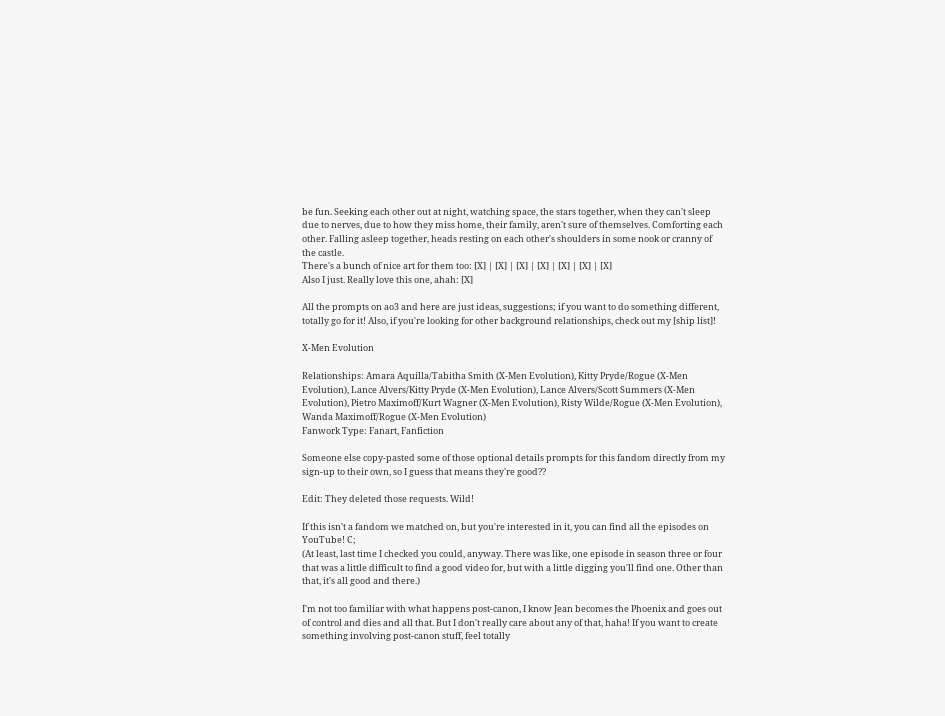be fun. Seeking each other out at night, watching space, the stars together, when they can't sleep due to nerves, due to how they miss home, their family, aren't sure of themselves. Comforting each other. Falling asleep together, heads resting on each other's shoulders in some nook or cranny of the castle.
There's a bunch of nice art for them too: [X] | [X] | [X] | [X] | [X] | [X] | [X]
Also I just. Really love this one, ahah: [X]

All the prompts on ao3 and here are just ideas, suggestions; if you want to do something different, totally go for it! Also, if you're looking for other background relationships, check out my [ship list]!

X-Men Evolution

Relationships: Amara Aquilla/Tabitha Smith (X-Men Evolution), Kitty Pryde/Rogue (X-Men Evolution), Lance Alvers/Kitty Pryde (X-Men Evolution), Lance Alvers/Scott Summers (X-Men Evolution), Pietro Maximoff/Kurt Wagner (X-Men Evolution), Risty Wilde/Rogue (X-Men Evolution), Wanda Maximoff/Rogue (X-Men Evolution)
Fanwork Type: Fanart, Fanfiction

Someone else copy-pasted some of those optional details prompts for this fandom directly from my sign-up to their own, so I guess that means they're good??

Edit: They deleted those requests. Wild!

If this isn't a fandom we matched on, but you're interested in it, you can find all the episodes on YouTube! C;
(At least, last time I checked you could, anyway. There was like, one episode in season three or four that was a little difficult to find a good video for, but with a little digging you'll find one. Other than that, it's all good and there.)

I'm not too familiar with what happens post-canon, I know Jean becomes the Phoenix and goes out of control and dies and all that. But I don't really care about any of that, haha! If you want to create something involving post-canon stuff, feel totally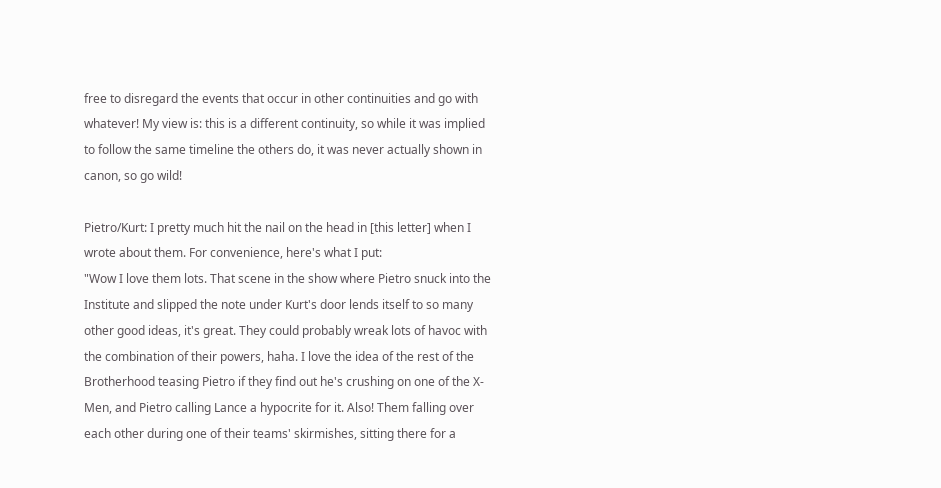free to disregard the events that occur in other continuities and go with whatever! My view is: this is a different continuity, so while it was implied to follow the same timeline the others do, it was never actually shown in canon, so go wild!

Pietro/Kurt: I pretty much hit the nail on the head in [this letter] when I wrote about them. For convenience, here's what I put:
"Wow I love them lots. That scene in the show where Pietro snuck into the Institute and slipped the note under Kurt's door lends itself to so many other good ideas, it's great. They could probably wreak lots of havoc with the combination of their powers, haha. I love the idea of the rest of the Brotherhood teasing Pietro if they find out he's crushing on one of the X-Men, and Pietro calling Lance a hypocrite for it. Also! Them falling over each other during one of their teams' skirmishes, sitting there for a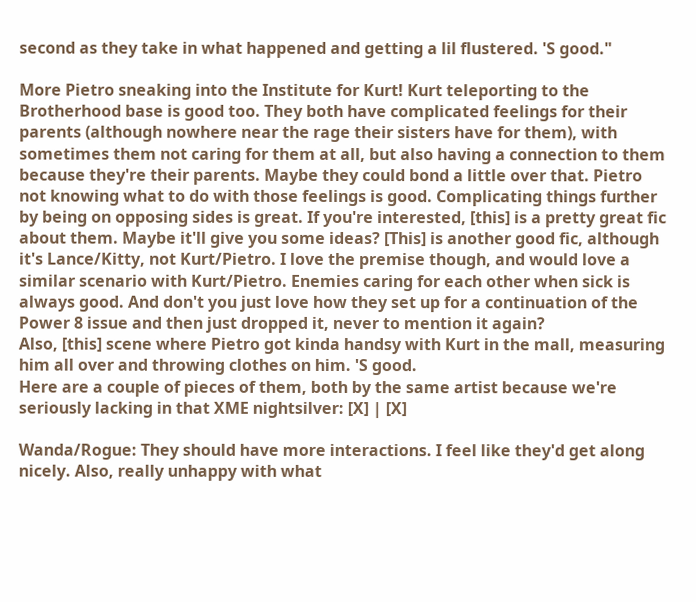second as they take in what happened and getting a lil flustered. 'S good."

More Pietro sneaking into the Institute for Kurt! Kurt teleporting to the Brotherhood base is good too. They both have complicated feelings for their parents (although nowhere near the rage their sisters have for them), with sometimes them not caring for them at all, but also having a connection to them because they're their parents. Maybe they could bond a little over that. Pietro not knowing what to do with those feelings is good. Complicating things further by being on opposing sides is great. If you're interested, [this] is a pretty great fic about them. Maybe it'll give you some ideas? [This] is another good fic, although it's Lance/Kitty, not Kurt/Pietro. I love the premise though, and would love a similar scenario with Kurt/Pietro. Enemies caring for each other when sick is always good. And don't you just love how they set up for a continuation of the Power 8 issue and then just dropped it, never to mention it again?
Also, [this] scene where Pietro got kinda handsy with Kurt in the mall, measuring him all over and throwing clothes on him. 'S good.
Here are a couple of pieces of them, both by the same artist because we're seriously lacking in that XME nightsilver: [X] | [X]

Wanda/Rogue: They should have more interactions. I feel like they'd get along nicely. Also, really unhappy with what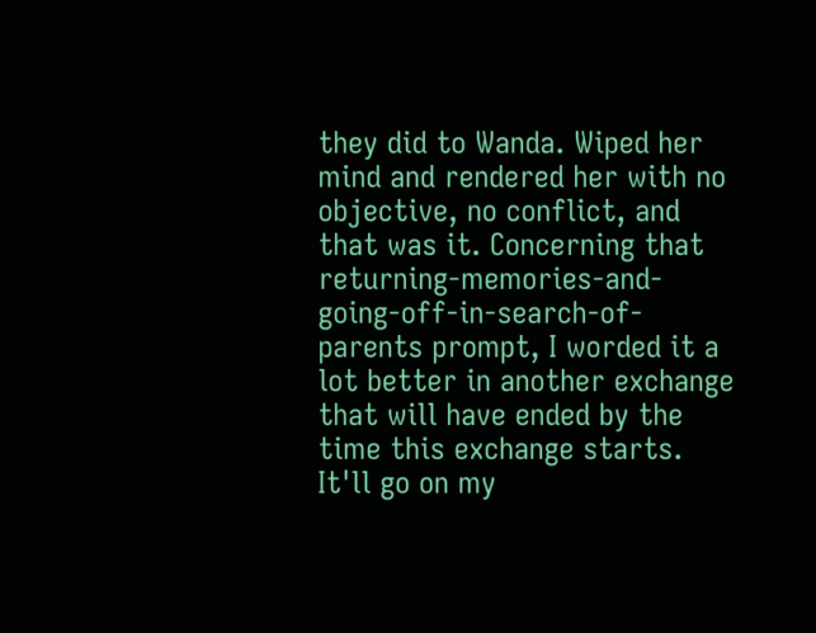they did to Wanda. Wiped her mind and rendered her with no objective, no conflict, and that was it. Concerning that returning-memories-and-going-off-in-search-of-parents prompt, I worded it a lot better in another exchange that will have ended by the time this exchange starts. It'll go on my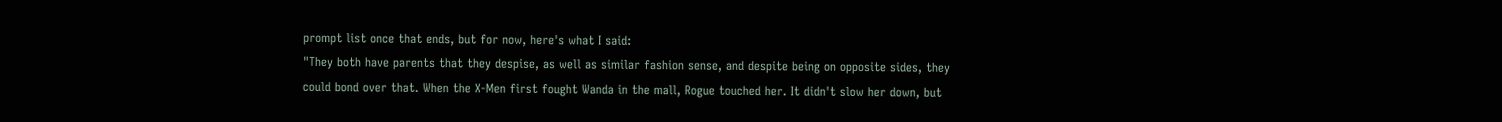prompt list once that ends, but for now, here's what I said:
"They both have parents that they despise, as well as similar fashion sense, and despite being on opposite sides, they could bond over that. When the X-Men first fought Wanda in the mall, Rogue touched her. It didn't slow her down, but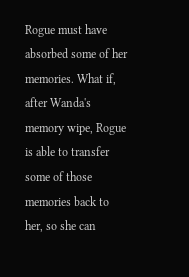Rogue must have absorbed some of her memories. What if, after Wanda's memory wipe, Rogue is able to transfer some of those memories back to her, so she can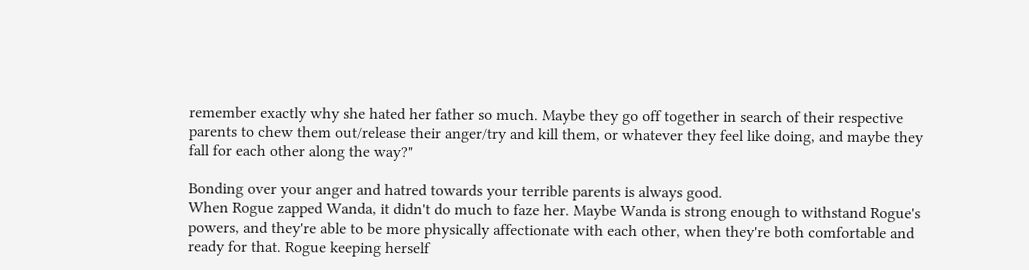remember exactly why she hated her father so much. Maybe they go off together in search of their respective parents to chew them out/release their anger/try and kill them, or whatever they feel like doing, and maybe they fall for each other along the way?"

Bonding over your anger and hatred towards your terrible parents is always good.
When Rogue zapped Wanda, it didn't do much to faze her. Maybe Wanda is strong enough to withstand Rogue's powers, and they're able to be more physically affectionate with each other, when they're both comfortable and ready for that. Rogue keeping herself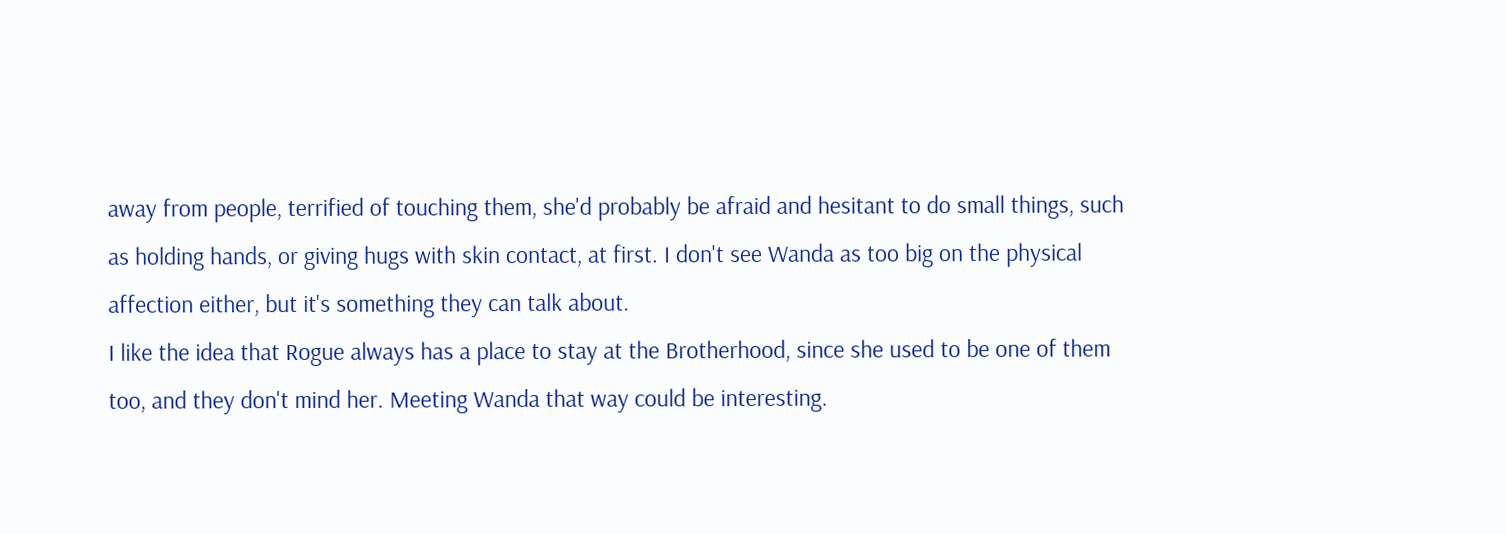away from people, terrified of touching them, she'd probably be afraid and hesitant to do small things, such as holding hands, or giving hugs with skin contact, at first. I don't see Wanda as too big on the physical affection either, but it's something they can talk about.
I like the idea that Rogue always has a place to stay at the Brotherhood, since she used to be one of them too, and they don't mind her. Meeting Wanda that way could be interesting.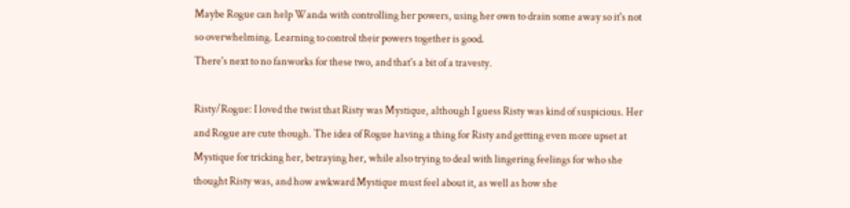Maybe Rogue can help Wanda with controlling her powers, using her own to drain some away so it's not so overwhelming. Learning to control their powers together is good.
There's next to no fanworks for these two, and that's a bit of a travesty.

Risty/Rogue: I loved the twist that Risty was Mystique, although I guess Risty was kind of suspicious. Her and Rogue are cute though. The idea of Rogue having a thing for Risty and getting even more upset at Mystique for tricking her, betraying her, while also trying to deal with lingering feelings for who she thought Risty was, and how awkward Mystique must feel about it, as well as how she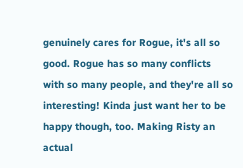genuinely cares for Rogue, it's all so good. Rogue has so many conflicts with so many people, and they're all so interesting! Kinda just want her to be happy though, too. Making Risty an actual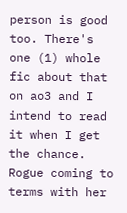person is good too. There's one (1) whole fic about that on ao3 and I intend to read it when I get the chance. Rogue coming to terms with her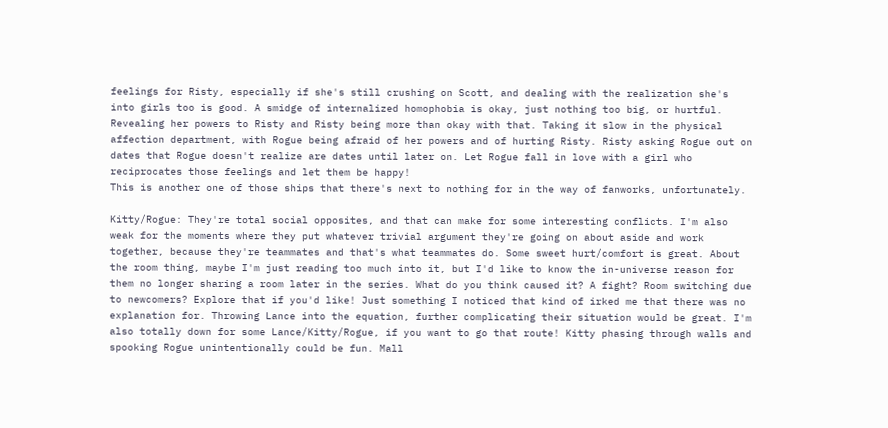feelings for Risty, especially if she's still crushing on Scott, and dealing with the realization she's into girls too is good. A smidge of internalized homophobia is okay, just nothing too big, or hurtful. Revealing her powers to Risty and Risty being more than okay with that. Taking it slow in the physical affection department, with Rogue being afraid of her powers and of hurting Risty. Risty asking Rogue out on dates that Rogue doesn't realize are dates until later on. Let Rogue fall in love with a girl who reciprocates those feelings and let them be happy!
This is another one of those ships that there's next to nothing for in the way of fanworks, unfortunately.

Kitty/Rogue: They're total social opposites, and that can make for some interesting conflicts. I'm also weak for the moments where they put whatever trivial argument they're going on about aside and work together, because they're teammates and that's what teammates do. Some sweet hurt/comfort is great. About the room thing, maybe I'm just reading too much into it, but I'd like to know the in-universe reason for them no longer sharing a room later in the series. What do you think caused it? A fight? Room switching due to newcomers? Explore that if you'd like! Just something I noticed that kind of irked me that there was no explanation for. Throwing Lance into the equation, further complicating their situation would be great. I'm also totally down for some Lance/Kitty/Rogue, if you want to go that route! Kitty phasing through walls and spooking Rogue unintentionally could be fun. Mall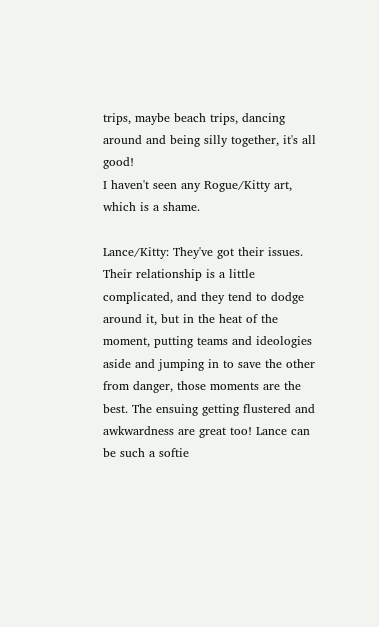trips, maybe beach trips, dancing around and being silly together, it's all good!
I haven't seen any Rogue/Kitty art, which is a shame.

Lance/Kitty: They've got their issues. Their relationship is a little complicated, and they tend to dodge around it, but in the heat of the moment, putting teams and ideologies aside and jumping in to save the other from danger, those moments are the best. The ensuing getting flustered and awkwardness are great too! Lance can be such a softie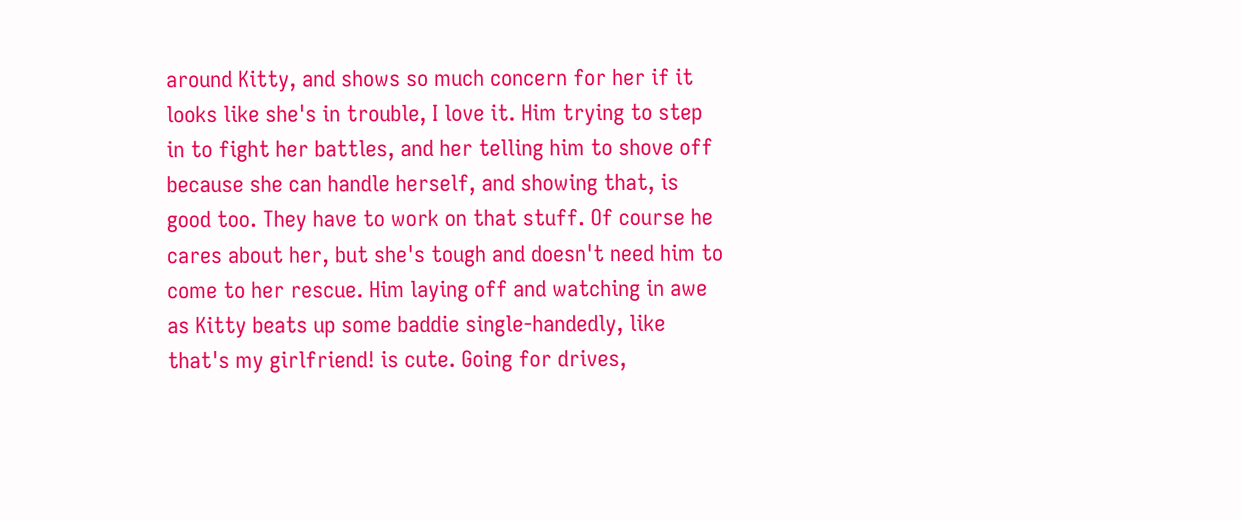around Kitty, and shows so much concern for her if it looks like she's in trouble, I love it. Him trying to step in to fight her battles, and her telling him to shove off because she can handle herself, and showing that, is good too. They have to work on that stuff. Of course he cares about her, but she's tough and doesn't need him to come to her rescue. Him laying off and watching in awe as Kitty beats up some baddie single-handedly, like that's my girlfriend! is cute. Going for drives,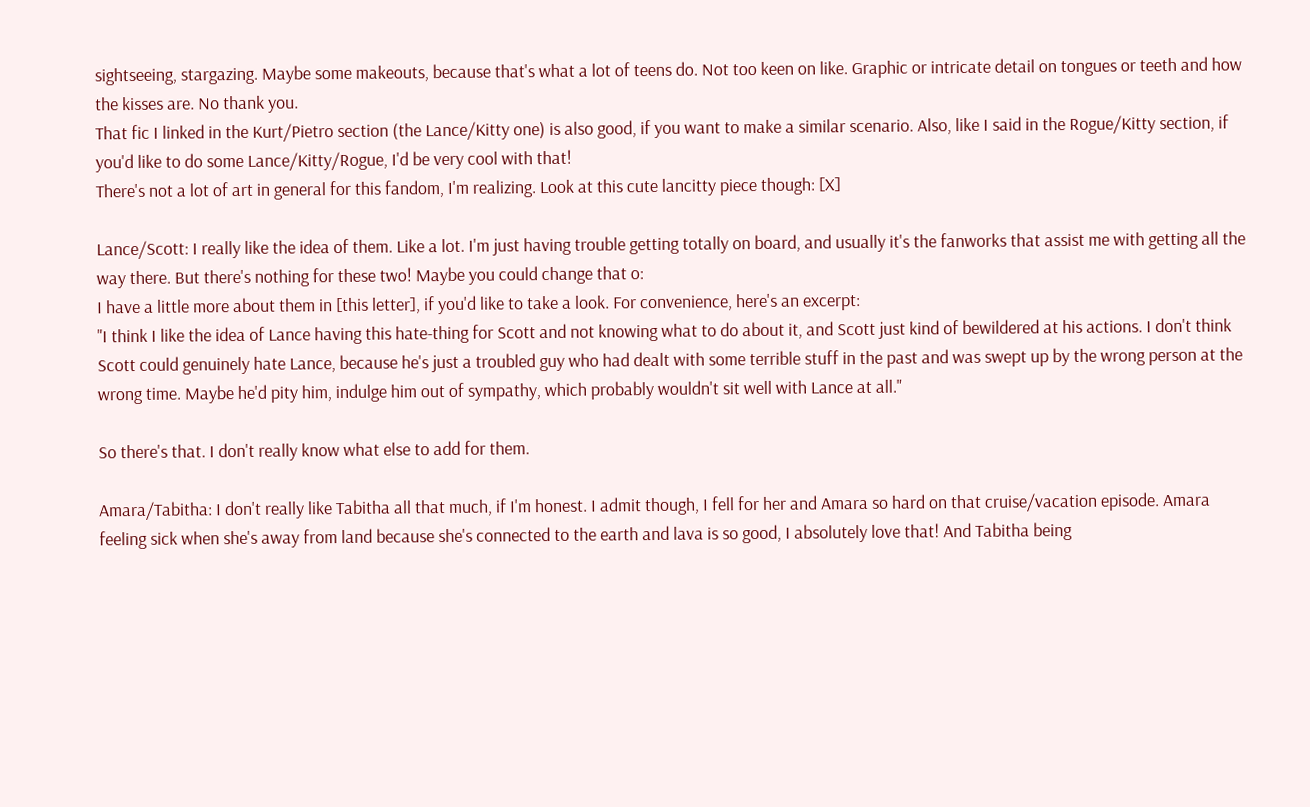sightseeing, stargazing. Maybe some makeouts, because that's what a lot of teens do. Not too keen on like. Graphic or intricate detail on tongues or teeth and how the kisses are. No thank you.
That fic I linked in the Kurt/Pietro section (the Lance/Kitty one) is also good, if you want to make a similar scenario. Also, like I said in the Rogue/Kitty section, if you'd like to do some Lance/Kitty/Rogue, I'd be very cool with that!
There's not a lot of art in general for this fandom, I'm realizing. Look at this cute lancitty piece though: [X]

Lance/Scott: I really like the idea of them. Like a lot. I'm just having trouble getting totally on board, and usually it's the fanworks that assist me with getting all the way there. But there's nothing for these two! Maybe you could change that o:
I have a little more about them in [this letter], if you'd like to take a look. For convenience, here's an excerpt:
"I think I like the idea of Lance having this hate-thing for Scott and not knowing what to do about it, and Scott just kind of bewildered at his actions. I don't think Scott could genuinely hate Lance, because he's just a troubled guy who had dealt with some terrible stuff in the past and was swept up by the wrong person at the wrong time. Maybe he'd pity him, indulge him out of sympathy, which probably wouldn't sit well with Lance at all."

So there's that. I don't really know what else to add for them.

Amara/Tabitha: I don't really like Tabitha all that much, if I'm honest. I admit though, I fell for her and Amara so hard on that cruise/vacation episode. Amara feeling sick when she's away from land because she's connected to the earth and lava is so good, I absolutely love that! And Tabitha being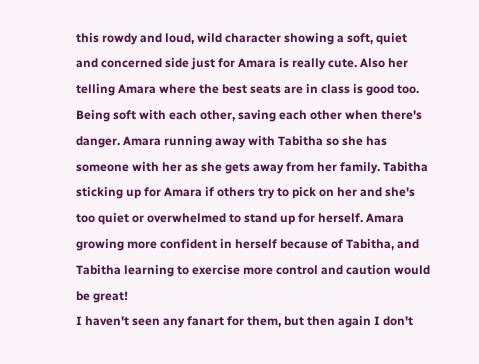this rowdy and loud, wild character showing a soft, quiet and concerned side just for Amara is really cute. Also her telling Amara where the best seats are in class is good too. Being soft with each other, saving each other when there's danger. Amara running away with Tabitha so she has someone with her as she gets away from her family. Tabitha sticking up for Amara if others try to pick on her and she's too quiet or overwhelmed to stand up for herself. Amara growing more confident in herself because of Tabitha, and Tabitha learning to exercise more control and caution would be great!
I haven't seen any fanart for them, but then again I don't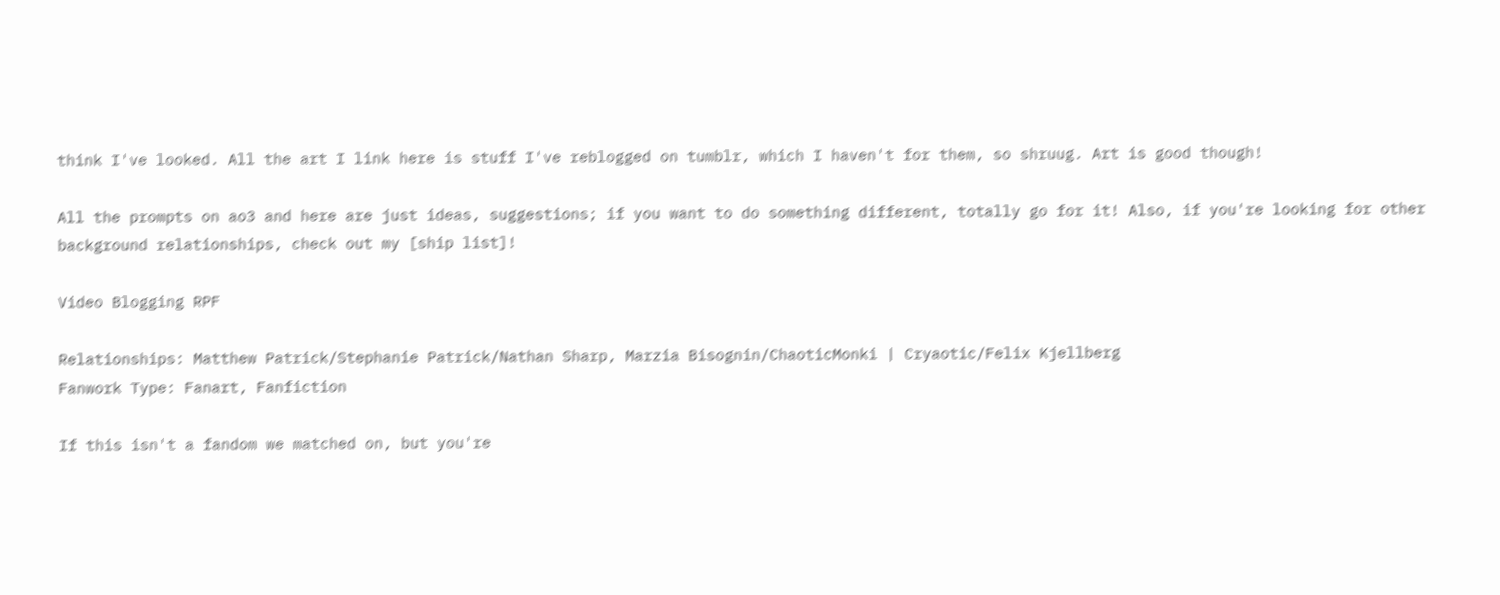think I've looked. All the art I link here is stuff I've reblogged on tumblr, which I haven't for them, so shruug. Art is good though!

All the prompts on ao3 and here are just ideas, suggestions; if you want to do something different, totally go for it! Also, if you're looking for other background relationships, check out my [ship list]!

Video Blogging RPF

Relationships: Matthew Patrick/Stephanie Patrick/Nathan Sharp, Marzia Bisognin/ChaoticMonki | Cryaotic/Felix Kjellberg
Fanwork Type: Fanart, Fanfiction

If this isn't a fandom we matched on, but you're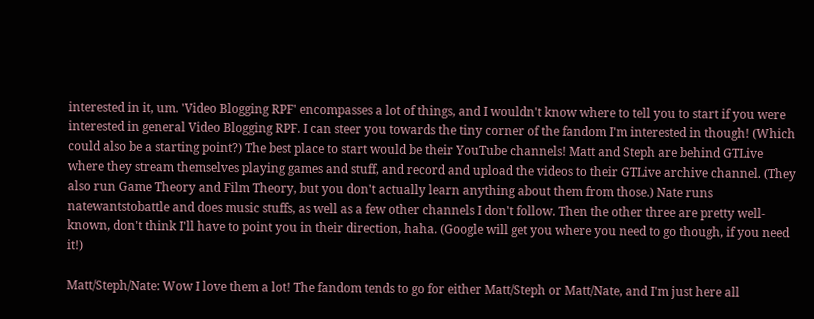interested in it, um. 'Video Blogging RPF' encompasses a lot of things, and I wouldn't know where to tell you to start if you were interested in general Video Blogging RPF. I can steer you towards the tiny corner of the fandom I'm interested in though! (Which could also be a starting point?) The best place to start would be their YouTube channels! Matt and Steph are behind GTLive where they stream themselves playing games and stuff, and record and upload the videos to their GTLive archive channel. (They also run Game Theory and Film Theory, but you don't actually learn anything about them from those.) Nate runs natewantstobattle and does music stuffs, as well as a few other channels I don't follow. Then the other three are pretty well-known, don't think I'll have to point you in their direction, haha. (Google will get you where you need to go though, if you need it!)

Matt/Steph/Nate: Wow I love them a lot! The fandom tends to go for either Matt/Steph or Matt/Nate, and I'm just here all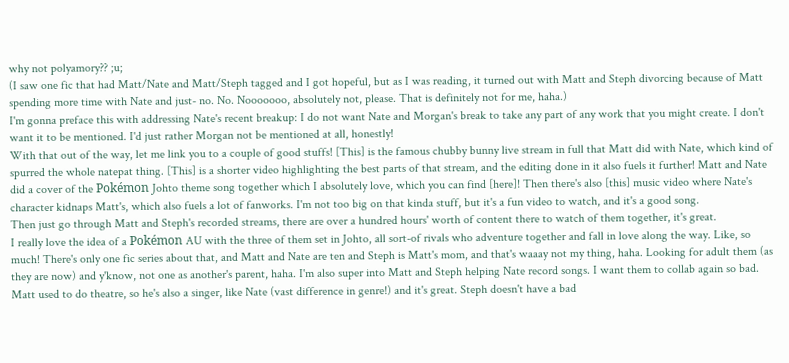why not polyamory?? ;u;
(I saw one fic that had Matt/Nate and Matt/Steph tagged and I got hopeful, but as I was reading, it turned out with Matt and Steph divorcing because of Matt spending more time with Nate and just- no. No. Nooooooo, absolutely not, please. That is definitely not for me, haha.)
I'm gonna preface this with addressing Nate's recent breakup: I do not want Nate and Morgan's break to take any part of any work that you might create. I don't want it to be mentioned. I'd just rather Morgan not be mentioned at all, honestly!
With that out of the way, let me link you to a couple of good stuffs! [This] is the famous chubby bunny live stream in full that Matt did with Nate, which kind of spurred the whole natepat thing. [This] is a shorter video highlighting the best parts of that stream, and the editing done in it also fuels it further! Matt and Nate did a cover of the Pokémon Johto theme song together which I absolutely love, which you can find [here]! Then there's also [this] music video where Nate's character kidnaps Matt's, which also fuels a lot of fanworks. I'm not too big on that kinda stuff, but it's a fun video to watch, and it's a good song.
Then just go through Matt and Steph's recorded streams, there are over a hundred hours' worth of content there to watch of them together, it's great.
I really love the idea of a Pokémon AU with the three of them set in Johto, all sort-of rivals who adventure together and fall in love along the way. Like, so much! There's only one fic series about that, and Matt and Nate are ten and Steph is Matt's mom, and that's waaay not my thing, haha. Looking for adult them (as they are now) and y'know, not one as another's parent, haha. I'm also super into Matt and Steph helping Nate record songs. I want them to collab again so bad. Matt used to do theatre, so he's also a singer, like Nate (vast difference in genre!) and it's great. Steph doesn't have a bad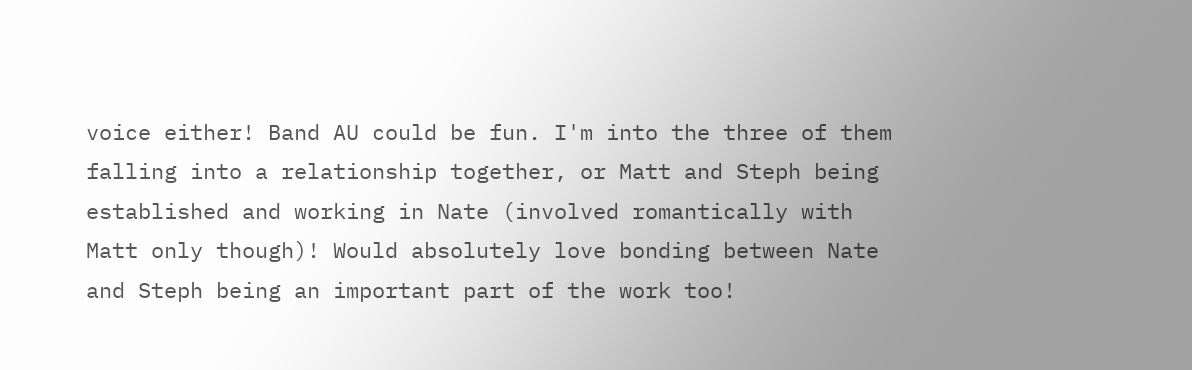voice either! Band AU could be fun. I'm into the three of them falling into a relationship together, or Matt and Steph being established and working in Nate (involved romantically with Matt only though)! Would absolutely love bonding between Nate and Steph being an important part of the work too!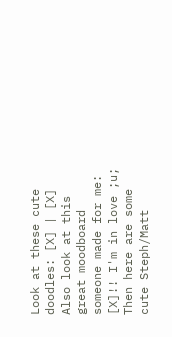Look at these cute doodles: [X] | [X]
Also look at this great moodboard someone made for me: [X]!! I'm in love ;u;
Then here are some cute Steph/Matt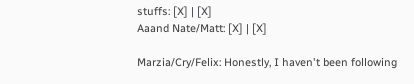stuffs: [X] | [X]
Aaand Nate/Matt: [X] | [X]

Marzia/Cry/Felix: Honestly, I haven't been following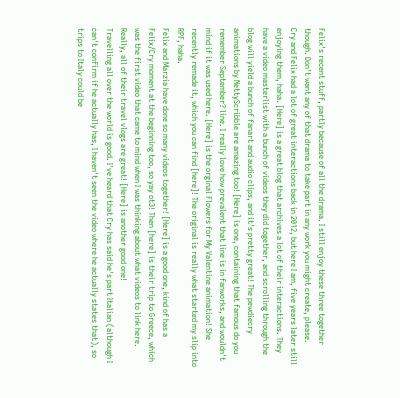Felix's recent stuff, partly because of all the drama. I still enjoy these three together though. Don't want any of that drama to take part in any work you might create, please.
Cry and Felix had a lot of great interactions back in 2012, but here I am, five years later still enjoying them, haha. [Here] is a great blog that archives a lot of their interactions. They have a video masterlist with a bunch of videos they did together, and scrolling through the blog will yield a bunch of fanart and audio clips, and it's pretty great! The pewdiecry animations by NettyScribble are amazing too! [Here] is one, containing that famous do you remember September? line. I really love how prevalent that line is in fanworks, and wouldn't mind if it was used here. [Here] is the orginal Flowers for My Valentine animation! She recently remade it, which you can find [here]! The original is really what started my slip into RPF, haha.
Felix and Marzia have done so many videos together! [Here] is a good one, kind of has a Felix/Cry moment at the beginning too, so yay ot3! Then [here] is their trip to Greece, which was the first video that came to mind when I was thinking about what videos to link here. Really, all of their travel vlogs are great! [Here] is another good one!
Travelling all over the world is good. I've heard that Cry has said he's part Italian (although I can't confirm if he actually has, I haven't seen the video where he actually states that), so trips to Italy could be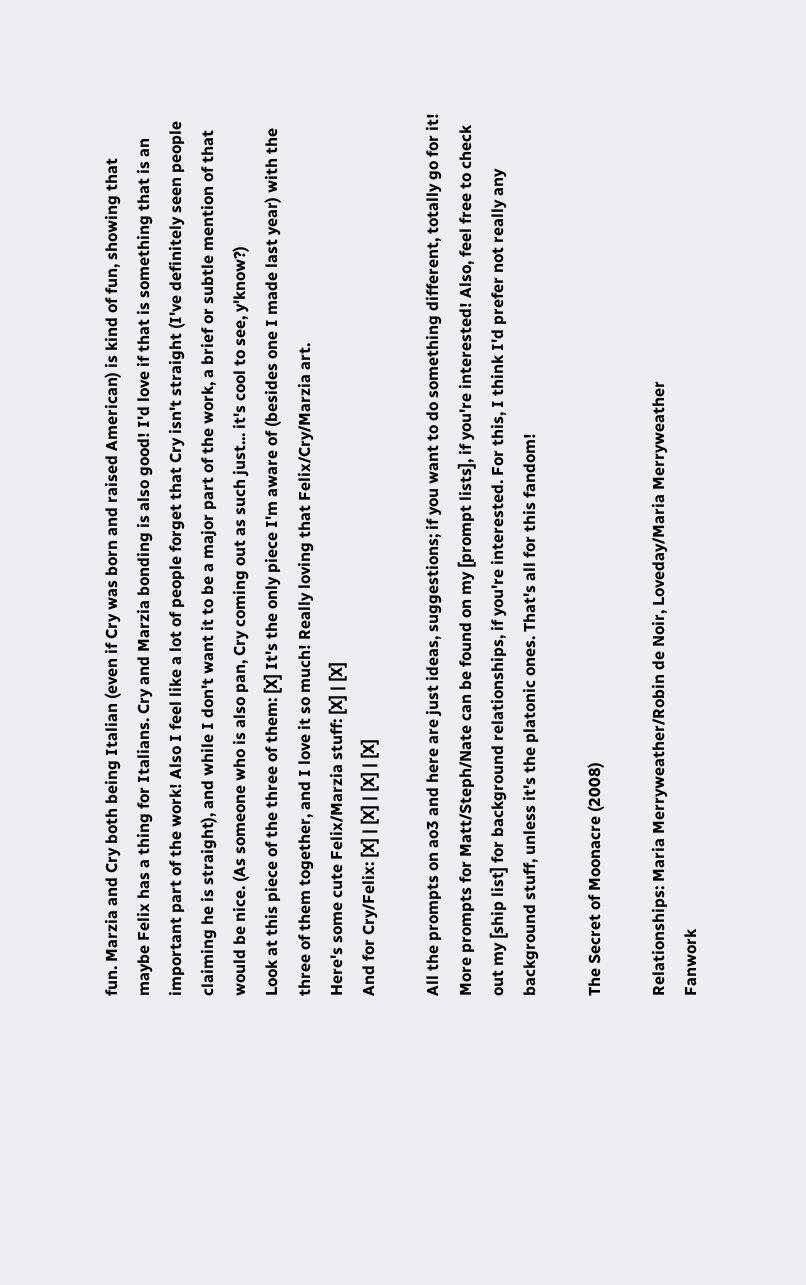fun. Marzia and Cry both being Italian (even if Cry was born and raised American) is kind of fun, showing that maybe Felix has a thing for Italians. Cry and Marzia bonding is also good! I'd love if that is something that is an important part of the work! Also I feel like a lot of people forget that Cry isn't straight (I've definitely seen people claiming he is straight), and while I don't want it to be a major part of the work, a brief or subtle mention of that would be nice. (As someone who is also pan, Cry coming out as such just... it's cool to see, y'know?)
Look at this piece of the three of them: [X] It's the only piece I'm aware of (besides one I made last year) with the three of them together, and I love it so much! Really loving that Felix/Cry/Marzia art.
Here's some cute Felix/Marzia stuff: [X] | [X]
And for Cry/Felix: [X] | [X] | [X] | [X]

All the prompts on ao3 and here are just ideas, suggestions; if you want to do something different, totally go for it! More prompts for Matt/Steph/Nate can be found on my [prompt lists], if you're interested! Also, feel free to check out my [ship list] for background relationships, if you're interested. For this, I think I'd prefer not really any background stuff, unless it's the platonic ones. That's all for this fandom!

The Secret of Moonacre (2008)

Relationships: Maria Merryweather/Robin de Noir, Loveday/Maria Merryweather
Fanwork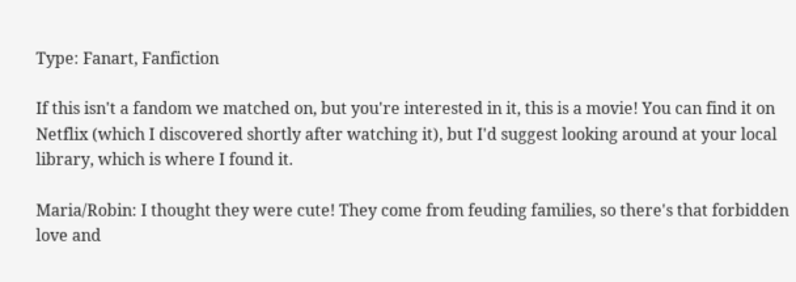Type: Fanart, Fanfiction

If this isn't a fandom we matched on, but you're interested in it, this is a movie! You can find it on Netflix (which I discovered shortly after watching it), but I'd suggest looking around at your local library, which is where I found it.

Maria/Robin: I thought they were cute! They come from feuding families, so there's that forbidden love and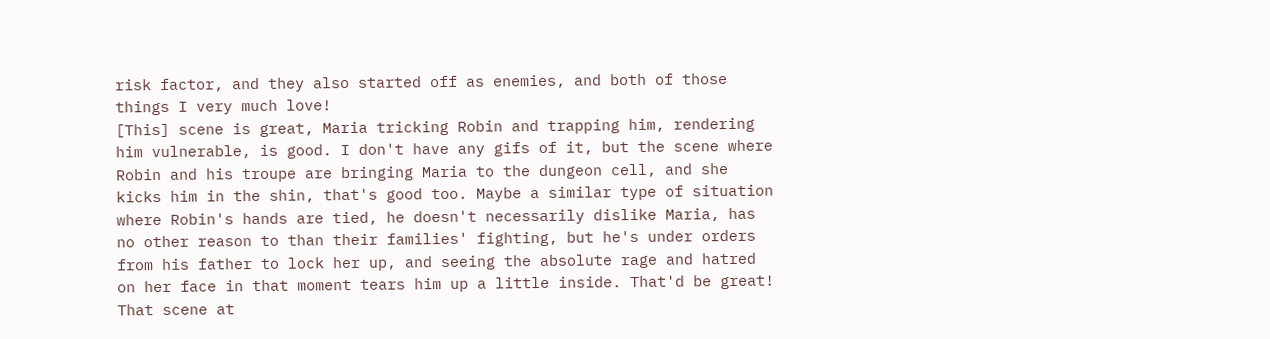risk factor, and they also started off as enemies, and both of those things I very much love!
[This] scene is great, Maria tricking Robin and trapping him, rendering him vulnerable, is good. I don't have any gifs of it, but the scene where Robin and his troupe are bringing Maria to the dungeon cell, and she kicks him in the shin, that's good too. Maybe a similar type of situation where Robin's hands are tied, he doesn't necessarily dislike Maria, has no other reason to than their families' fighting, but he's under orders from his father to lock her up, and seeing the absolute rage and hatred on her face in that moment tears him up a little inside. That'd be great! That scene at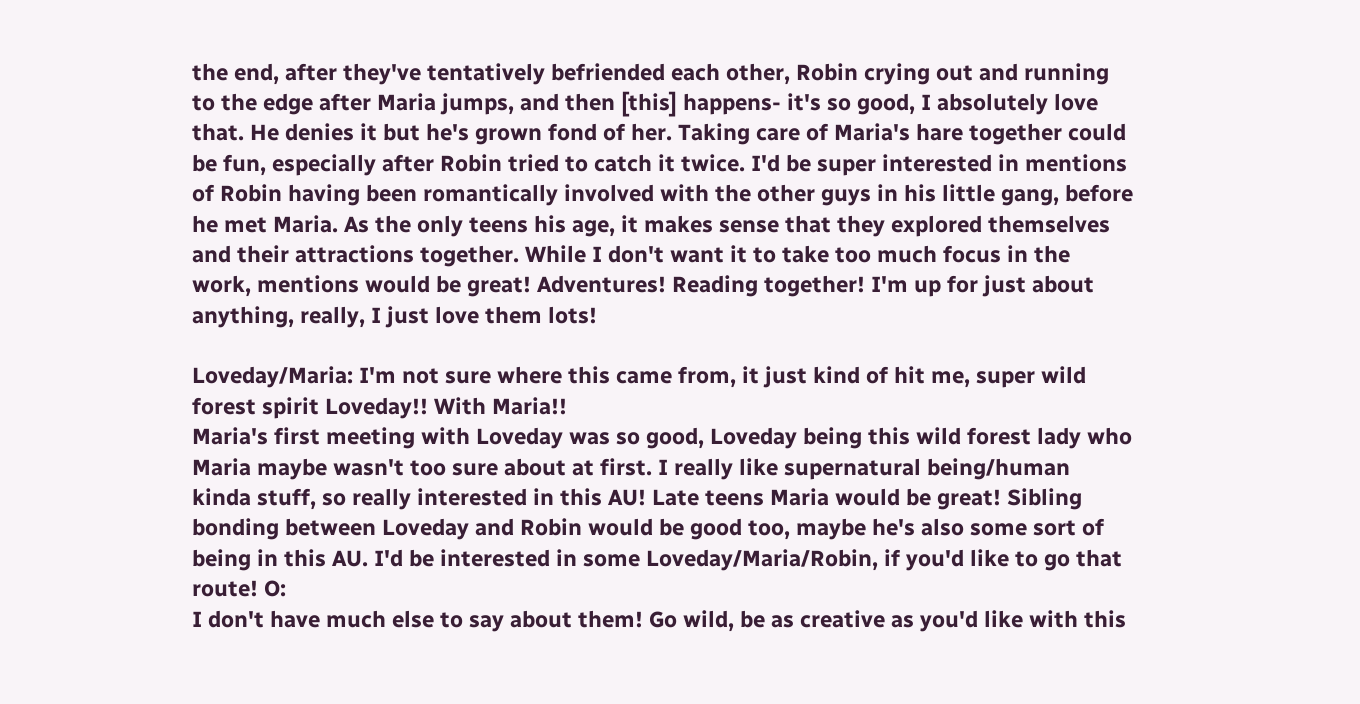the end, after they've tentatively befriended each other, Robin crying out and running to the edge after Maria jumps, and then [this] happens- it's so good, I absolutely love that. He denies it but he's grown fond of her. Taking care of Maria's hare together could be fun, especially after Robin tried to catch it twice. I'd be super interested in mentions of Robin having been romantically involved with the other guys in his little gang, before he met Maria. As the only teens his age, it makes sense that they explored themselves and their attractions together. While I don't want it to take too much focus in the work, mentions would be great! Adventures! Reading together! I'm up for just about anything, really, I just love them lots!

Loveday/Maria: I'm not sure where this came from, it just kind of hit me, super wild forest spirit Loveday!! With Maria!!
Maria's first meeting with Loveday was so good, Loveday being this wild forest lady who Maria maybe wasn't too sure about at first. I really like supernatural being/human kinda stuff, so really interested in this AU! Late teens Maria would be great! Sibling bonding between Loveday and Robin would be good too, maybe he's also some sort of being in this AU. I'd be interested in some Loveday/Maria/Robin, if you'd like to go that route! O:
I don't have much else to say about them! Go wild, be as creative as you'd like with this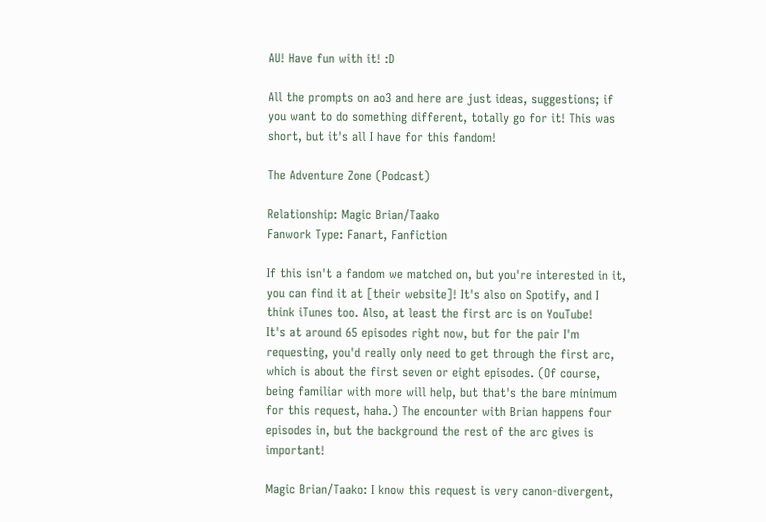AU! Have fun with it! :D

All the prompts on ao3 and here are just ideas, suggestions; if you want to do something different, totally go for it! This was short, but it's all I have for this fandom!

The Adventure Zone (Podcast)

Relationship: Magic Brian/Taako
Fanwork Type: Fanart, Fanfiction

If this isn't a fandom we matched on, but you're interested in it, you can find it at [their website]! It's also on Spotify, and I think iTunes too. Also, at least the first arc is on YouTube!
It's at around 65 episodes right now, but for the pair I'm requesting, you'd really only need to get through the first arc, which is about the first seven or eight episodes. (Of course, being familiar with more will help, but that's the bare minimum for this request, haha.) The encounter with Brian happens four episodes in, but the background the rest of the arc gives is important!

Magic Brian/Taako: I know this request is very canon-divergent,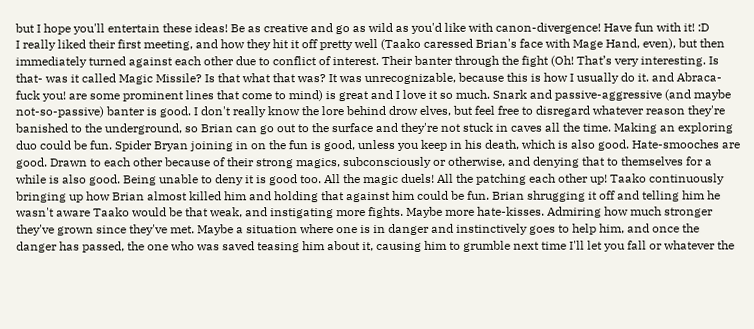but I hope you'll entertain these ideas! Be as creative and go as wild as you'd like with canon-divergence! Have fun with it! :D
I really liked their first meeting, and how they hit it off pretty well (Taako caressed Brian's face with Mage Hand, even), but then immediately turned against each other due to conflict of interest. Their banter through the fight (Oh! That’s very interesting. Is that- was it called Magic Missile? Is that what that was? It was unrecognizable, because this is how I usually do it. and Abraca-fuck you! are some prominent lines that come to mind) is great and I love it so much. Snark and passive-aggressive (and maybe not-so-passive) banter is good. I don't really know the lore behind drow elves, but feel free to disregard whatever reason they're banished to the underground, so Brian can go out to the surface and they're not stuck in caves all the time. Making an exploring duo could be fun. Spider Bryan joining in on the fun is good, unless you keep in his death, which is also good. Hate-smooches are good. Drawn to each other because of their strong magics, subconsciously or otherwise, and denying that to themselves for a while is also good. Being unable to deny it is good too. All the magic duels! All the patching each other up! Taako continuously bringing up how Brian almost killed him and holding that against him could be fun. Brian shrugging it off and telling him he wasn't aware Taako would be that weak, and instigating more fights. Maybe more hate-kisses. Admiring how much stronger they've grown since they've met. Maybe a situation where one is in danger and instinctively goes to help him, and once the danger has passed, the one who was saved teasing him about it, causing him to grumble next time I'll let you fall or whatever the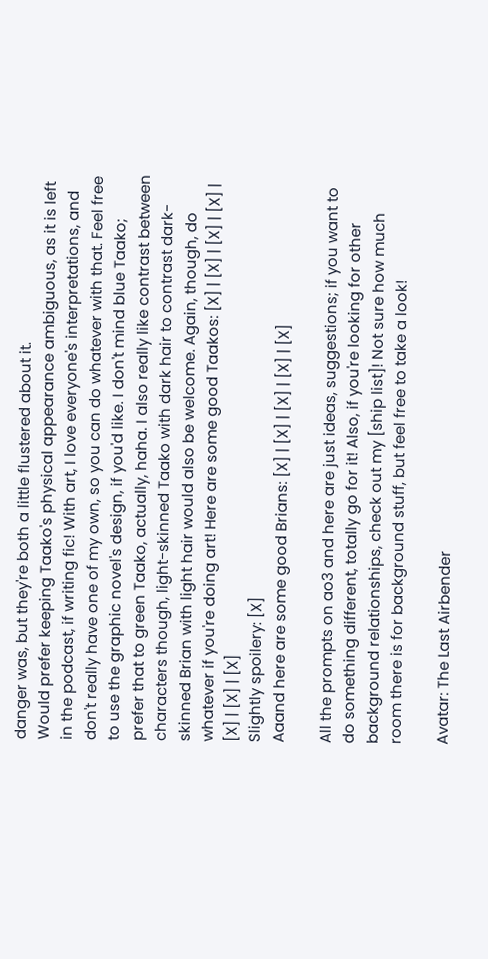danger was, but they're both a little flustered about it.
Would prefer keeping Taako's physical appearance ambiguous, as it is left in the podcast, if writing fic! With art, I love everyone's interpretations, and don't really have one of my own, so you can do whatever with that. Feel free to use the graphic novel's design, if you'd like. I don't mind blue Taako; prefer that to green Taako, actually, haha. I also really like contrast between characters though, light-skinned Taako with dark hair to contrast dark-skinned Brian with light hair would also be welcome. Again, though, do whatever if you're doing art! Here are some good Taakos: [X] | [X] | [X] | [X] | [X] | [X] | [X]
Slightly spoilery: [X]
Aaand here are some good Brians: [X] | [X] | [X] | [X] | [X]

All the prompts on ao3 and here are just ideas, suggestions; if you want to do something different, totally go for it! Also, if you're looking for other background relationships, check out my [ship list]! Not sure how much room there is for background stuff, but feel free to take a look!

Avatar: The Last Airbender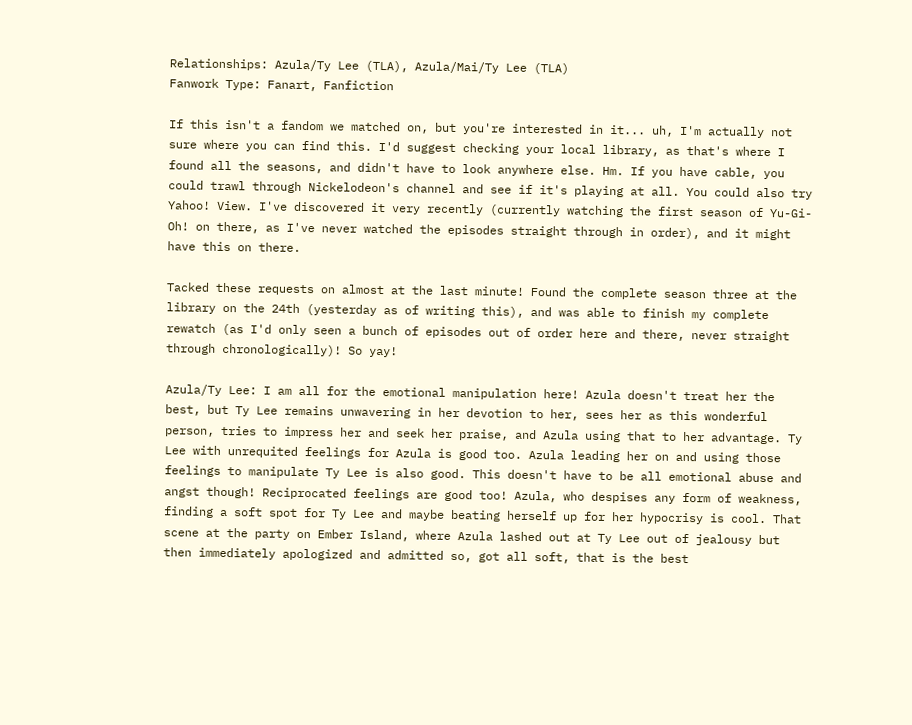Relationships: Azula/Ty Lee (TLA), Azula/Mai/Ty Lee (TLA)
Fanwork Type: Fanart, Fanfiction

If this isn't a fandom we matched on, but you're interested in it... uh, I'm actually not sure where you can find this. I'd suggest checking your local library, as that's where I found all the seasons, and didn't have to look anywhere else. Hm. If you have cable, you could trawl through Nickelodeon's channel and see if it's playing at all. You could also try Yahoo! View. I've discovered it very recently (currently watching the first season of Yu-Gi-Oh! on there, as I've never watched the episodes straight through in order), and it might have this on there.

Tacked these requests on almost at the last minute! Found the complete season three at the library on the 24th (yesterday as of writing this), and was able to finish my complete rewatch (as I'd only seen a bunch of episodes out of order here and there, never straight through chronologically)! So yay!

Azula/Ty Lee: I am all for the emotional manipulation here! Azula doesn't treat her the best, but Ty Lee remains unwavering in her devotion to her, sees her as this wonderful person, tries to impress her and seek her praise, and Azula using that to her advantage. Ty Lee with unrequited feelings for Azula is good too. Azula leading her on and using those feelings to manipulate Ty Lee is also good. This doesn't have to be all emotional abuse and angst though! Reciprocated feelings are good too! Azula, who despises any form of weakness, finding a soft spot for Ty Lee and maybe beating herself up for her hypocrisy is cool. That scene at the party on Ember Island, where Azula lashed out at Ty Lee out of jealousy but then immediately apologized and admitted so, got all soft, that is the best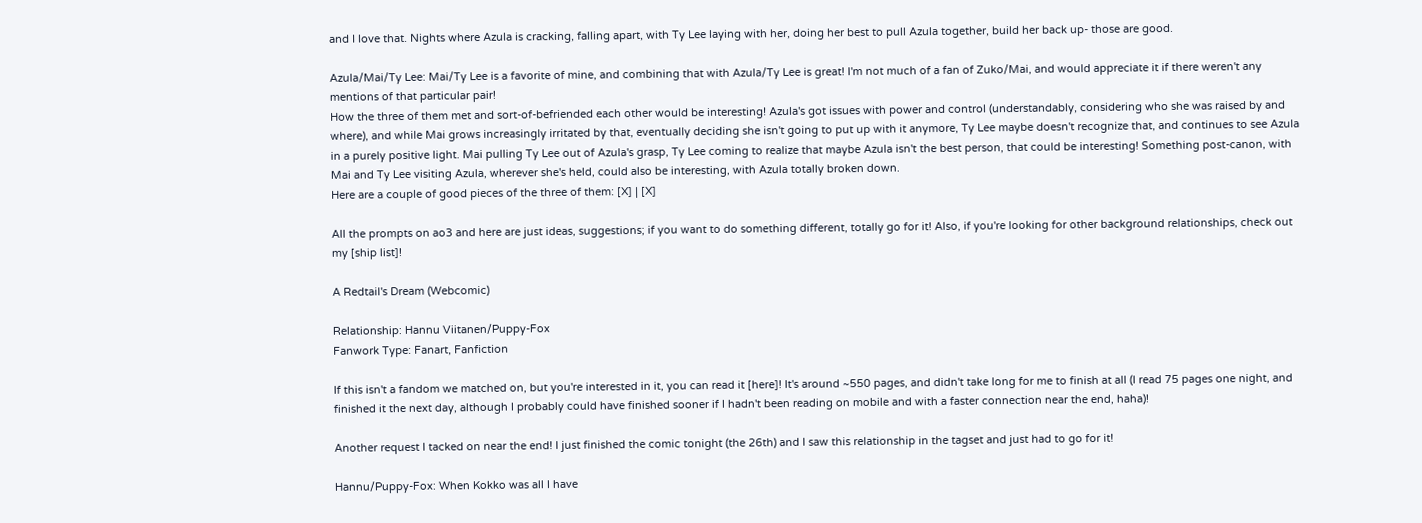and I love that. Nights where Azula is cracking, falling apart, with Ty Lee laying with her, doing her best to pull Azula together, build her back up- those are good.

Azula/Mai/Ty Lee: Mai/Ty Lee is a favorite of mine, and combining that with Azula/Ty Lee is great! I'm not much of a fan of Zuko/Mai, and would appreciate it if there weren't any mentions of that particular pair!
How the three of them met and sort-of-befriended each other would be interesting! Azula's got issues with power and control (understandably, considering who she was raised by and where), and while Mai grows increasingly irritated by that, eventually deciding she isn't going to put up with it anymore, Ty Lee maybe doesn't recognize that, and continues to see Azula in a purely positive light. Mai pulling Ty Lee out of Azula's grasp, Ty Lee coming to realize that maybe Azula isn't the best person, that could be interesting! Something post-canon, with Mai and Ty Lee visiting Azula, wherever she's held, could also be interesting, with Azula totally broken down.
Here are a couple of good pieces of the three of them: [X] | [X]

All the prompts on ao3 and here are just ideas, suggestions; if you want to do something different, totally go for it! Also, if you're looking for other background relationships, check out my [ship list]!

A Redtail's Dream (Webcomic)

Relationship: Hannu Viitanen/Puppy-Fox
Fanwork Type: Fanart, Fanfiction

If this isn't a fandom we matched on, but you're interested in it, you can read it [here]! It's around ~550 pages, and didn't take long for me to finish at all (I read 75 pages one night, and finished it the next day, although I probably could have finished sooner if I hadn't been reading on mobile and with a faster connection near the end, haha)!

Another request I tacked on near the end! I just finished the comic tonight (the 26th) and I saw this relationship in the tagset and just had to go for it!

Hannu/Puppy-Fox: When Kokko was all I have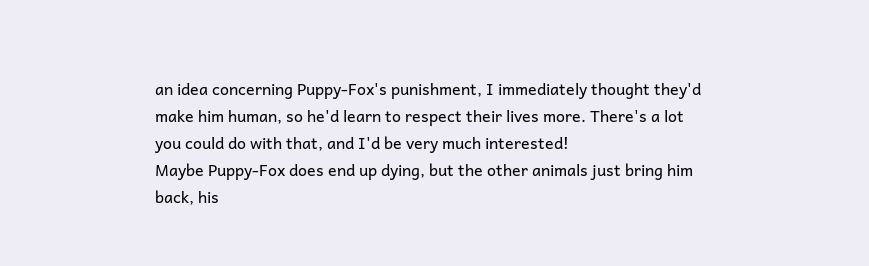an idea concerning Puppy-Fox's punishment, I immediately thought they'd make him human, so he'd learn to respect their lives more. There's a lot you could do with that, and I'd be very much interested!
Maybe Puppy-Fox does end up dying, but the other animals just bring him back, his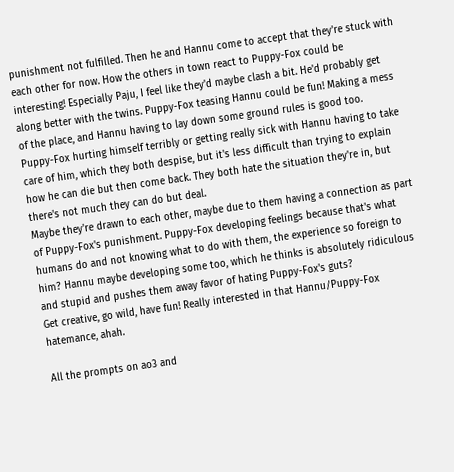punishment not fulfilled. Then he and Hannu come to accept that they're stuck with each other for now. How the others in town react to Puppy-Fox could be interesting! Especially Paju, I feel like they'd maybe clash a bit. He'd probably get along better with the twins. Puppy-Fox teasing Hannu could be fun! Making a mess of the place, and Hannu having to lay down some ground rules is good too.
Puppy-Fox hurting himself terribly or getting really sick with Hannu having to take care of him, which they both despise, but it's less difficult than trying to explain how he can die but then come back. They both hate the situation they're in, but there's not much they can do but deal.
Maybe they're drawn to each other, maybe due to them having a connection as part of Puppy-Fox's punishment. Puppy-Fox developing feelings because that's what humans do and not knowing what to do with them, the experience so foreign to him? Hannu maybe developing some too, which he thinks is absolutely ridiculous and stupid and pushes them away favor of hating Puppy-Fox's guts?
Get creative, go wild, have fun! Really interested in that Hannu/Puppy-Fox hatemance, ahah.

All the prompts on ao3 and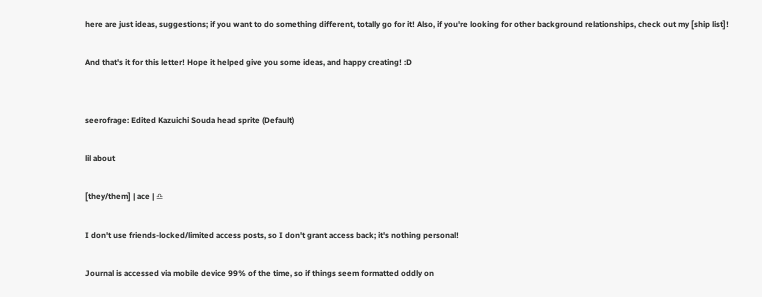here are just ideas, suggestions; if you want to do something different, totally go for it! Also, if you're looking for other background relationships, check out my [ship list]!

And that's it for this letter! Hope it helped give you some ideas, and happy creating! :D


seerofrage: Edited Kazuichi Souda head sprite (Default)

lil about

[they/them] | ace | ♎

I don't use friends-locked/limited access posts, so I don't grant access back; it's nothing personal!

Journal is accessed via mobile device 99% of the time, so if things seem formatted oddly on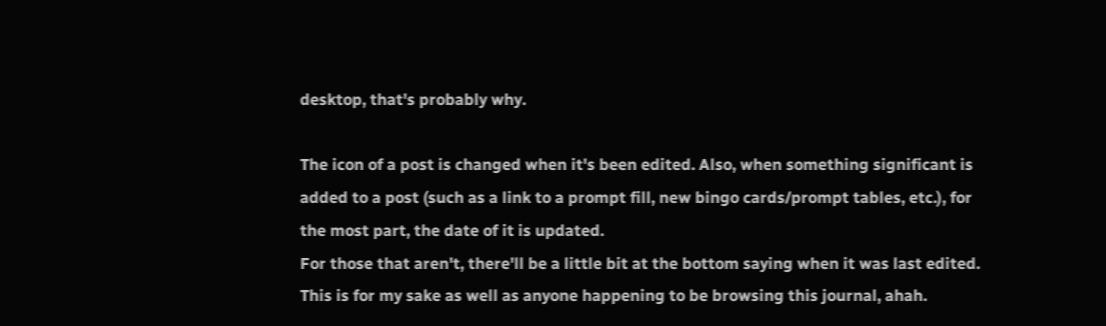desktop, that's probably why.

The icon of a post is changed when it's been edited. Also, when something significant is added to a post (such as a link to a prompt fill, new bingo cards/prompt tables, etc.), for the most part, the date of it is updated.
For those that aren't, there'll be a little bit at the bottom saying when it was last edited.
This is for my sake as well as anyone happening to be browsing this journal, ahah.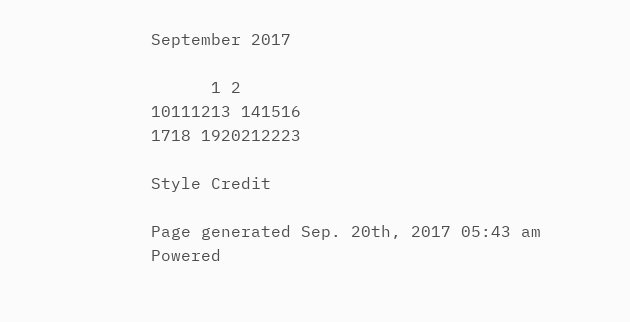September 2017

      1 2
10111213 141516
1718 1920212223

Style Credit

Page generated Sep. 20th, 2017 05:43 am
Powered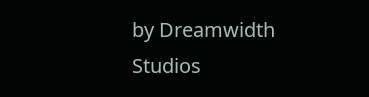by Dreamwidth Studios